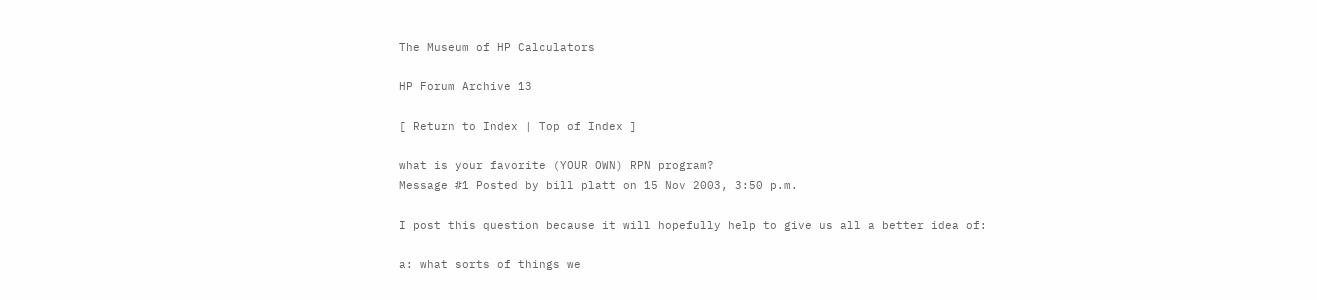The Museum of HP Calculators

HP Forum Archive 13

[ Return to Index | Top of Index ]

what is your favorite (YOUR OWN) RPN program?
Message #1 Posted by bill platt on 15 Nov 2003, 3:50 p.m.

I post this question because it will hopefully help to give us all a better idea of:

a: what sorts of things we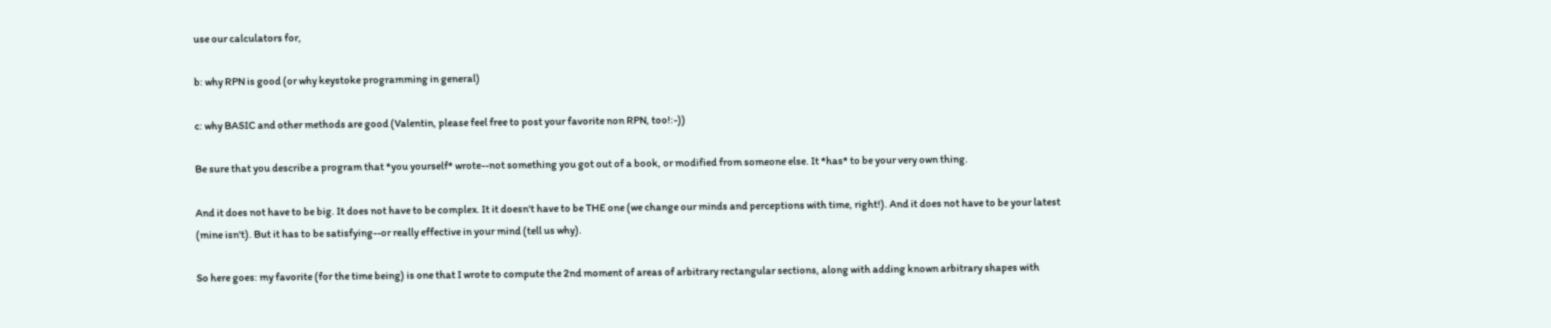use our calculators for,

b: why RPN is good (or why keystoke programming in general)

c: why BASIC and other methods are good (Valentin, please feel free to post your favorite non RPN, too!:-))

Be sure that you describe a program that *you yourself* wrote--not something you got out of a book, or modified from someone else. It *has* to be your very own thing.

And it does not have to be big. It does not have to be complex. It it doesn't have to be THE one (we change our minds and perceptions with time, right!). And it does not have to be your latest (mine isn't). But it has to be satisfying--or really effective in your mind (tell us why).

So here goes: my favorite (for the time being) is one that I wrote to compute the 2nd moment of areas of arbitrary rectangular sections, along with adding known arbitrary shapes with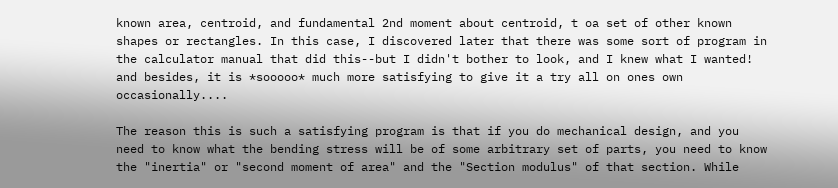known area, centroid, and fundamental 2nd moment about centroid, t oa set of other known shapes or rectangles. In this case, I discovered later that there was some sort of program in the calculator manual that did this--but I didn't bother to look, and I knew what I wanted! and besides, it is *sooooo* much more satisfying to give it a try all on ones own occasionally....

The reason this is such a satisfying program is that if you do mechanical design, and you need to know what the bending stress will be of some arbitrary set of parts, you need to know the "inertia" or "second moment of area" and the "Section modulus" of that section. While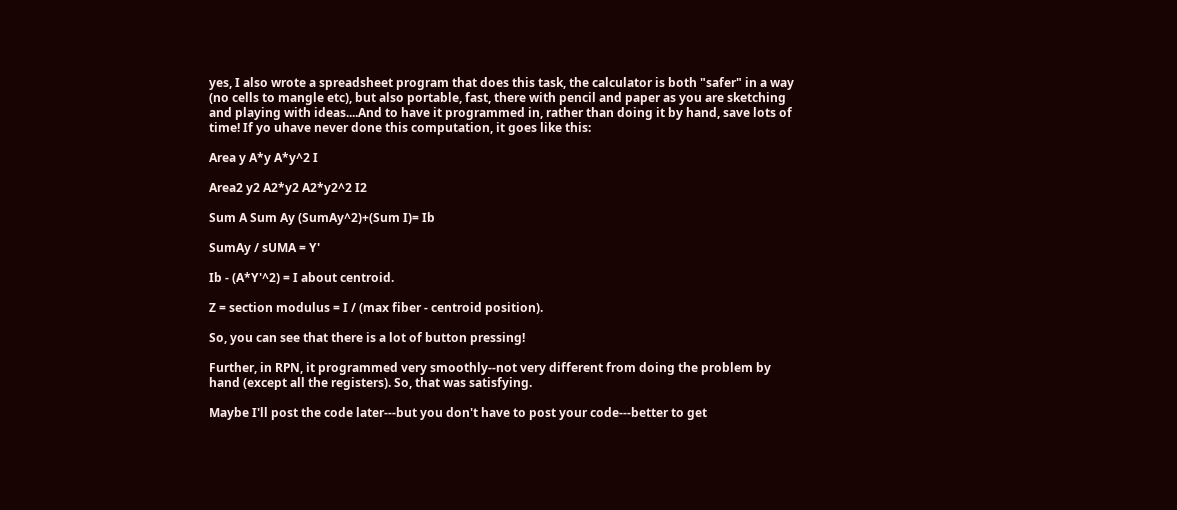yes, I also wrote a spreadsheet program that does this task, the calculator is both "safer" in a way (no cells to mangle etc), but also portable, fast, there with pencil and paper as you are sketching and playing with ideas....And to have it programmed in, rather than doing it by hand, save lots of time! If yo uhave never done this computation, it goes like this:

Area y A*y A*y^2 I

Area2 y2 A2*y2 A2*y2^2 I2

Sum A Sum Ay (SumAy^2)+(Sum I)= Ib

SumAy / sUMA = Y'

Ib - (A*Y'^2) = I about centroid.

Z = section modulus = I / (max fiber - centroid position).

So, you can see that there is a lot of button pressing!

Further, in RPN, it programmed very smoothly--not very different from doing the problem by hand (except all the registers). So, that was satisfying.

Maybe I'll post the code later---but you don't have to post your code---better to get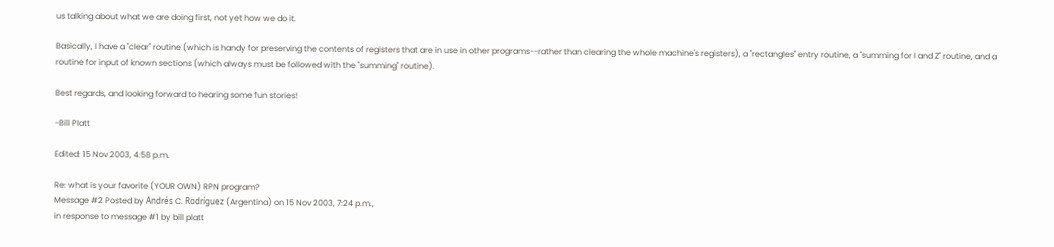us talking about what we are doing first, not yet how we do it.

Basically, I have a "clear" routine (which is handy for preserving the contents of registers that are in use in other programs--rather than clearing the whole machine's registers), a "rectangles" entry routine, a "summing for I and Z" routine, and a routine for input of known sections (which always must be followed with the "summing" routine).

Best regards, and looking forward to hearing some fun stories!

-Bill Platt

Edited: 15 Nov 2003, 4:58 p.m.

Re: what is your favorite (YOUR OWN) RPN program?
Message #2 Posted by Andrés C. Rodríguez (Argentina) on 15 Nov 2003, 7:24 p.m.,
in response to message #1 by bill platt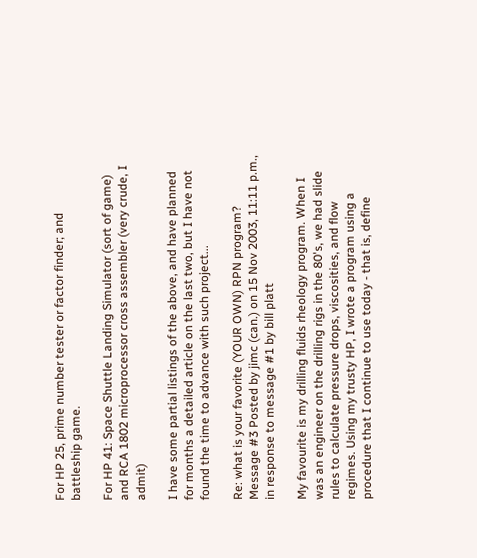For HP 25, prime number tester or factor finder; and battleship game.

For HP 41: Space Shuttle Landing Simulator (sort of game) and RCA 1802 microprocessor cross assembler (very crude, I admit)

I have some partial listings of the above, and have planned for months a detailed article on the last two, but I have not found the time to advance with such project...

Re: what is your favorite (YOUR OWN) RPN program?
Message #3 Posted by jimc (can.) on 15 Nov 2003, 11:11 p.m.,
in response to message #1 by bill platt

My favourite is my drilling fluids rheology program. When I was an engineer on the drilling rigs in the 80's, we had slide rules to calculate pressure drops, viscosities, and flow regimes. Using my trusty HP, I wrote a program using a procedure that I continue to use today - that is, define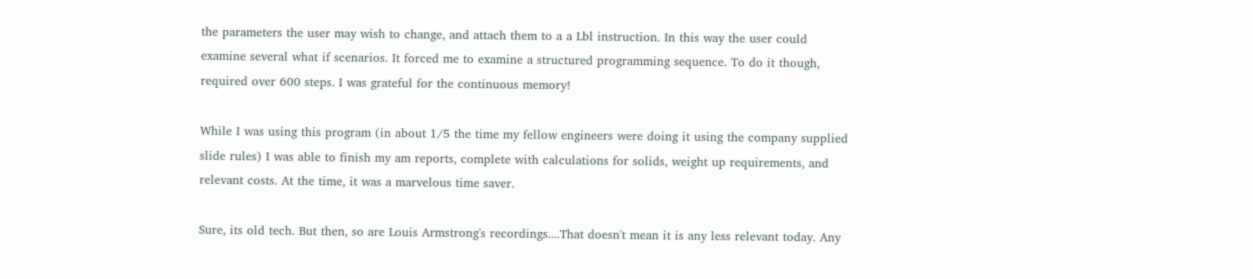the parameters the user may wish to change, and attach them to a a Lbl instruction. In this way the user could examine several what if scenarios. It forced me to examine a structured programming sequence. To do it though, required over 600 steps. I was grateful for the continuous memory!

While I was using this program (in about 1/5 the time my fellow engineers were doing it using the company supplied slide rules) I was able to finish my am reports, complete with calculations for solids, weight up requirements, and relevant costs. At the time, it was a marvelous time saver.

Sure, its old tech. But then, so are Louis Armstrong's recordings....That doesn't mean it is any less relevant today. Any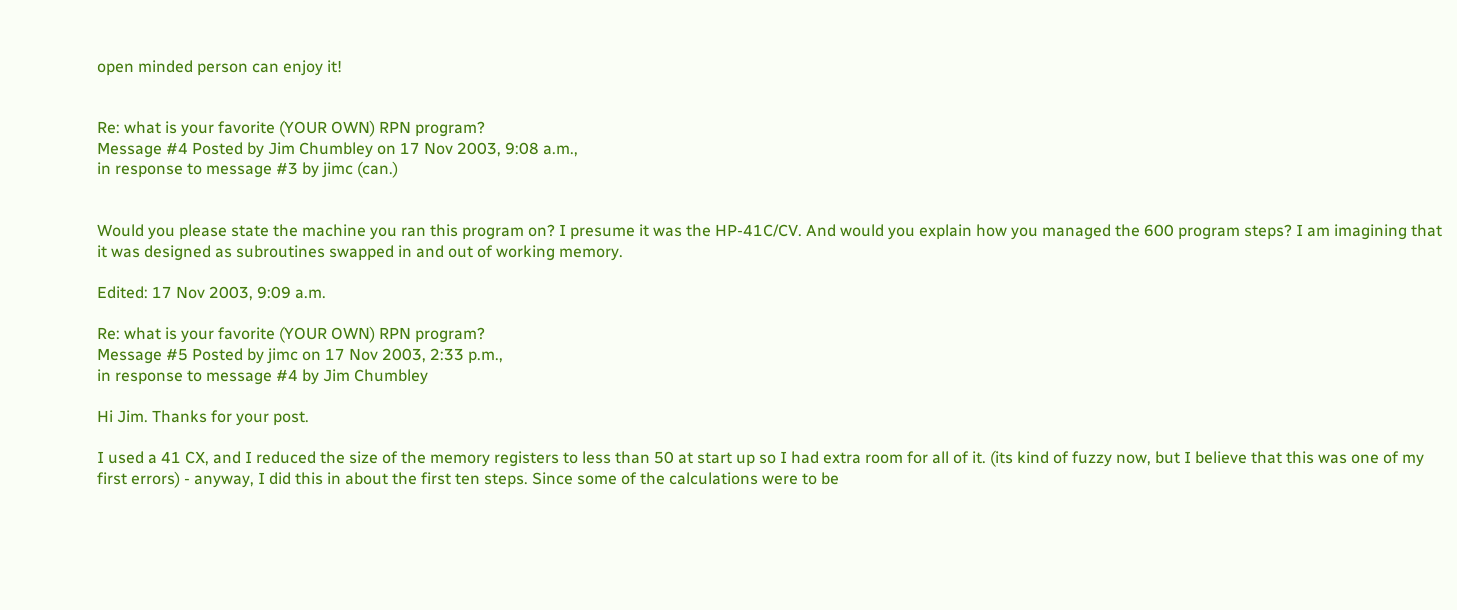open minded person can enjoy it!


Re: what is your favorite (YOUR OWN) RPN program?
Message #4 Posted by Jim Chumbley on 17 Nov 2003, 9:08 a.m.,
in response to message #3 by jimc (can.)


Would you please state the machine you ran this program on? I presume it was the HP-41C/CV. And would you explain how you managed the 600 program steps? I am imagining that it was designed as subroutines swapped in and out of working memory.

Edited: 17 Nov 2003, 9:09 a.m.

Re: what is your favorite (YOUR OWN) RPN program?
Message #5 Posted by jimc on 17 Nov 2003, 2:33 p.m.,
in response to message #4 by Jim Chumbley

Hi Jim. Thanks for your post.

I used a 41 CX, and I reduced the size of the memory registers to less than 50 at start up so I had extra room for all of it. (its kind of fuzzy now, but I believe that this was one of my first errors) - anyway, I did this in about the first ten steps. Since some of the calculations were to be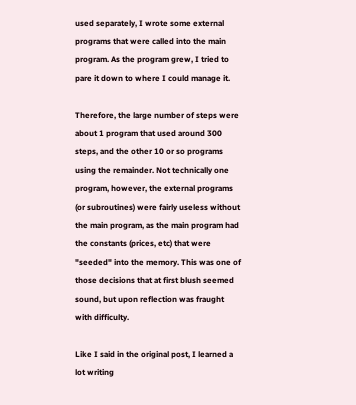used separately, I wrote some external programs that were called into the main program. As the program grew, I tried to pare it down to where I could manage it.

Therefore, the large number of steps were about 1 program that used around 300 steps, and the other 10 or so programs using the remainder. Not technically one program, however, the external programs (or subroutines) were fairly useless without the main program, as the main program had the constants (prices, etc) that were "seeded" into the memory. This was one of those decisions that at first blush seemed sound, but upon reflection was fraught with difficulty.

Like I said in the original post, I learned a lot writing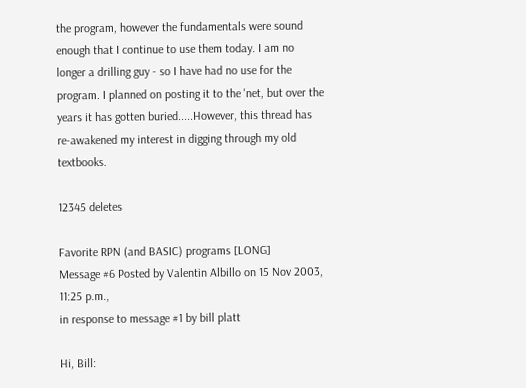the program, however the fundamentals were sound enough that I continue to use them today. I am no longer a drilling guy - so I have had no use for the program. I planned on posting it to the 'net, but over the years it has gotten buried.....However, this thread has re-awakened my interest in digging through my old textbooks.

12345 deletes

Favorite RPN (and BASIC) programs [LONG]
Message #6 Posted by Valentin Albillo on 15 Nov 2003, 11:25 p.m.,
in response to message #1 by bill platt

Hi, Bill: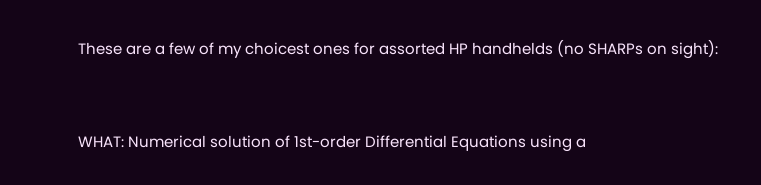These are a few of my choicest ones for assorted HP handhelds (no SHARPs on sight):


WHAT: Numerical solution of 1st-order Differential Equations using a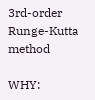3rd-order Runge-Kutta method

WHY: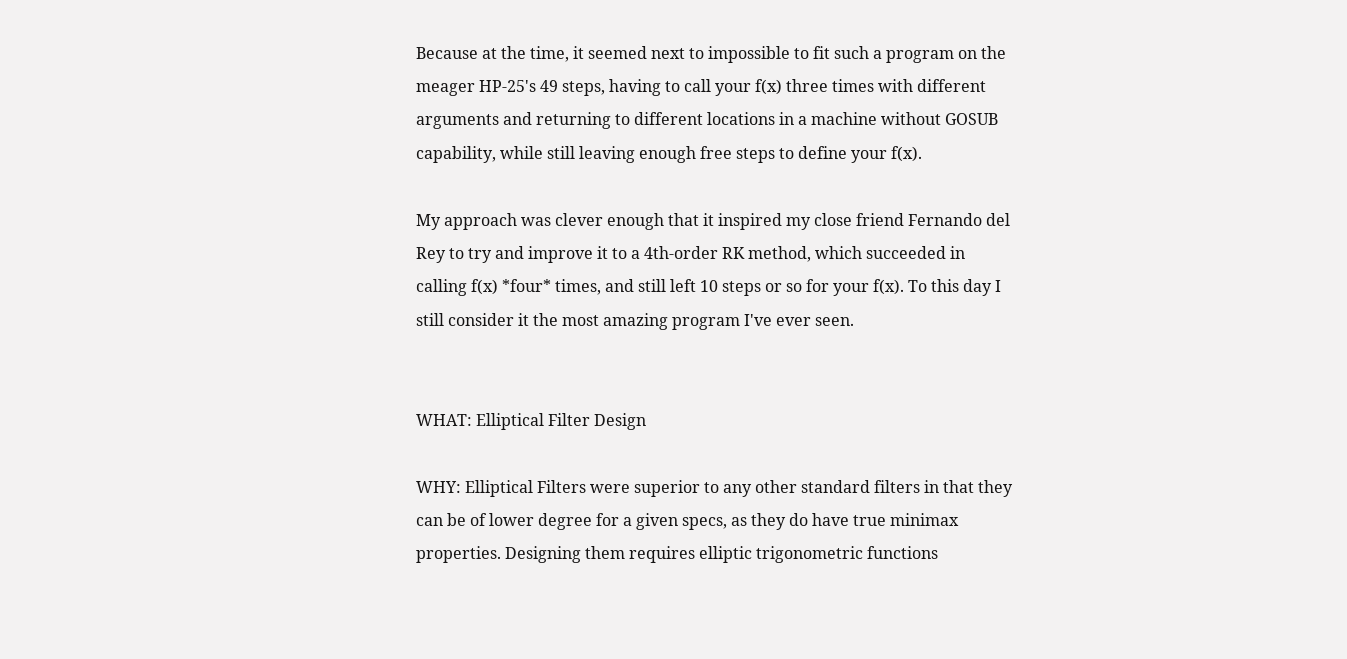Because at the time, it seemed next to impossible to fit such a program on the meager HP-25's 49 steps, having to call your f(x) three times with different arguments and returning to different locations in a machine without GOSUB capability, while still leaving enough free steps to define your f(x).

My approach was clever enough that it inspired my close friend Fernando del Rey to try and improve it to a 4th-order RK method, which succeeded in calling f(x) *four* times, and still left 10 steps or so for your f(x). To this day I still consider it the most amazing program I've ever seen.


WHAT: Elliptical Filter Design

WHY: Elliptical Filters were superior to any other standard filters in that they can be of lower degree for a given specs, as they do have true minimax properties. Designing them requires elliptic trigonometric functions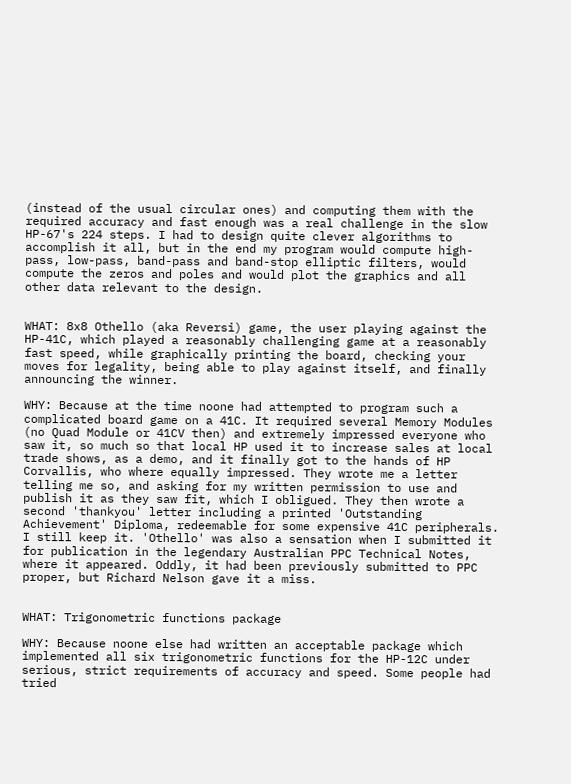(instead of the usual circular ones) and computing them with the required accuracy and fast enough was a real challenge in the slow HP-67's 224 steps. I had to design quite clever algorithms to accomplish it all, but in the end my program would compute high-pass, low-pass, band-pass and band-stop elliptic filters, would compute the zeros and poles and would plot the graphics and all other data relevant to the design.


WHAT: 8x8 Othello (aka Reversi) game, the user playing against the HP-41C, which played a reasonably challenging game at a reasonably fast speed, while graphically printing the board, checking your moves for legality, being able to play against itself, and finally announcing the winner.

WHY: Because at the time noone had attempted to program such a complicated board game on a 41C. It required several Memory Modules (no Quad Module or 41CV then) and extremely impressed everyone who saw it, so much so that local HP used it to increase sales at local trade shows, as a demo, and it finally got to the hands of HP Corvallis, who where equally impressed. They wrote me a letter telling me so, and asking for my written permission to use and publish it as they saw fit, which I obligued. They then wrote a second 'thankyou' letter including a printed 'Outstanding Achievement' Diploma, redeemable for some expensive 41C peripherals. I still keep it. 'Othello' was also a sensation when I submitted it for publication in the legendary Australian PPC Technical Notes, where it appeared. Oddly, it had been previously submitted to PPC proper, but Richard Nelson gave it a miss.


WHAT: Trigonometric functions package

WHY: Because noone else had written an acceptable package which implemented all six trigonometric functions for the HP-12C under serious, strict requirements of accuracy and speed. Some people had tried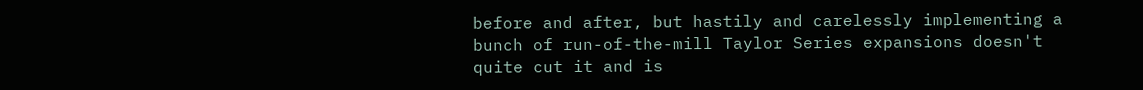before and after, but hastily and carelessly implementing a bunch of run-of-the-mill Taylor Series expansions doesn't quite cut it and is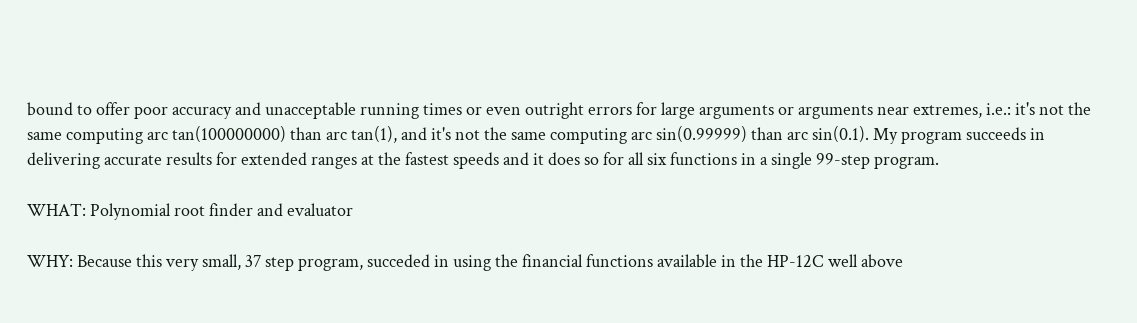bound to offer poor accuracy and unacceptable running times or even outright errors for large arguments or arguments near extremes, i.e.: it's not the same computing arc tan(100000000) than arc tan(1), and it's not the same computing arc sin(0.99999) than arc sin(0.1). My program succeeds in delivering accurate results for extended ranges at the fastest speeds and it does so for all six functions in a single 99-step program.

WHAT: Polynomial root finder and evaluator

WHY: Because this very small, 37 step program, succeded in using the financial functions available in the HP-12C well above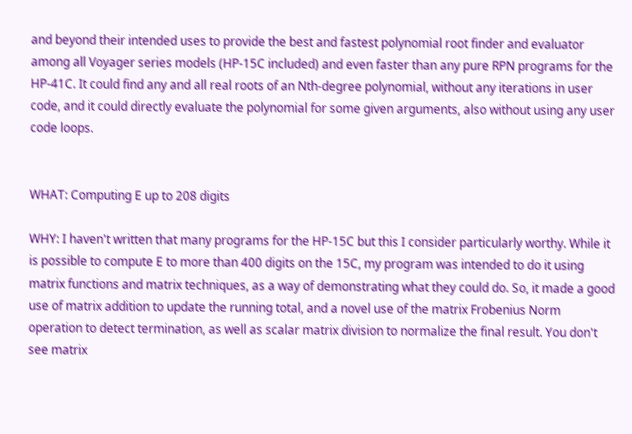and beyond their intended uses to provide the best and fastest polynomial root finder and evaluator among all Voyager series models (HP-15C included) and even faster than any pure RPN programs for the HP-41C. It could find any and all real roots of an Nth-degree polynomial, without any iterations in user code, and it could directly evaluate the polynomial for some given arguments, also without using any user code loops.


WHAT: Computing E up to 208 digits

WHY: I haven't written that many programs for the HP-15C but this I consider particularly worthy. While it is possible to compute E to more than 400 digits on the 15C, my program was intended to do it using matrix functions and matrix techniques, as a way of demonstrating what they could do. So, it made a good use of matrix addition to update the running total, and a novel use of the matrix Frobenius Norm operation to detect termination, as well as scalar matrix division to normalize the final result. You don't see matrix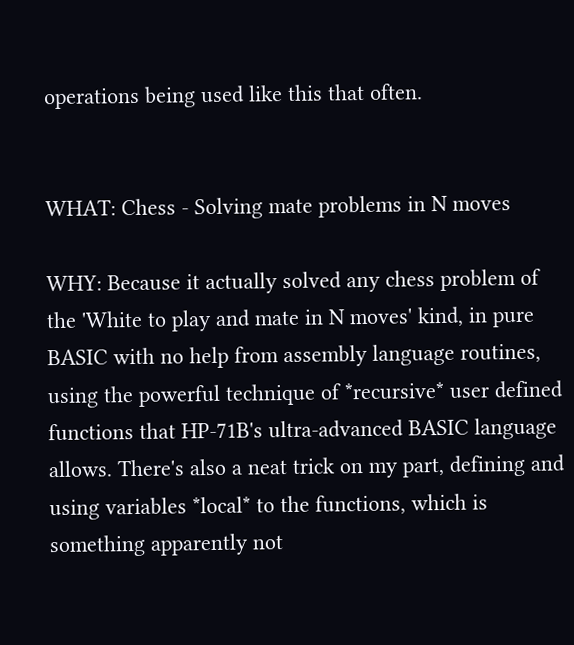operations being used like this that often.


WHAT: Chess - Solving mate problems in N moves

WHY: Because it actually solved any chess problem of the 'White to play and mate in N moves' kind, in pure BASIC with no help from assembly language routines, using the powerful technique of *recursive* user defined functions that HP-71B's ultra-advanced BASIC language allows. There's also a neat trick on my part, defining and using variables *local* to the functions, which is something apparently not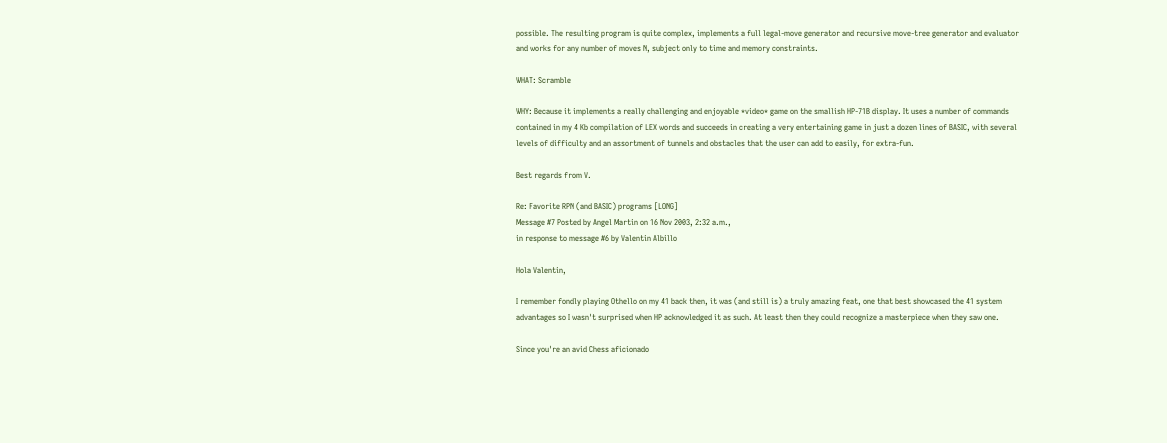possible. The resulting program is quite complex, implements a full legal-move generator and recursive move-tree generator and evaluator and works for any number of moves N, subject only to time and memory constraints.

WHAT: Scramble

WHY: Because it implements a really challenging and enjoyable *video* game on the smallish HP-71B display. It uses a number of commands contained in my 4 Kb compilation of LEX words and succeeds in creating a very entertaining game in just a dozen lines of BASIC, with several levels of difficulty and an assortment of tunnels and obstacles that the user can add to easily, for extra-fun.

Best regards from V.

Re: Favorite RPN (and BASIC) programs [LONG]
Message #7 Posted by Angel Martin on 16 Nov 2003, 2:32 a.m.,
in response to message #6 by Valentin Albillo

Hola Valentin,

I remember fondly playing Othello on my 41 back then, it was (and still is) a truly amazing feat, one that best showcased the 41 system advantages so I wasn't surprised when HP acknowledged it as such. At least then they could recognize a masterpiece when they saw one.

Since you're an avid Chess aficionado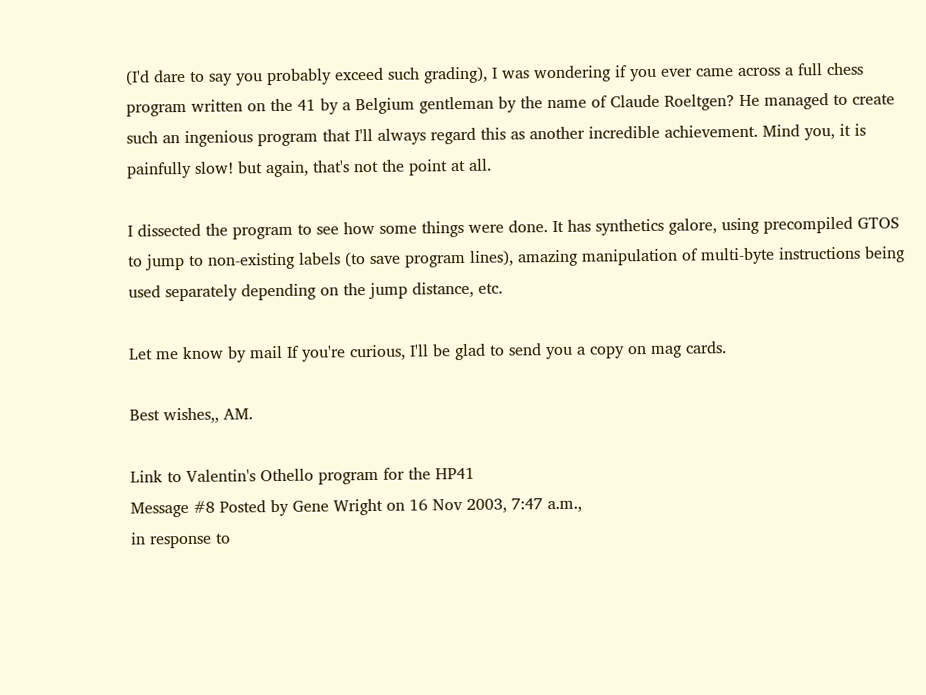(I'd dare to say you probably exceed such grading), I was wondering if you ever came across a full chess program written on the 41 by a Belgium gentleman by the name of Claude Roeltgen? He managed to create such an ingenious program that I'll always regard this as another incredible achievement. Mind you, it is painfully slow! but again, that's not the point at all.

I dissected the program to see how some things were done. It has synthetics galore, using precompiled GTOS to jump to non-existing labels (to save program lines), amazing manipulation of multi-byte instructions being used separately depending on the jump distance, etc.

Let me know by mail If you're curious, I'll be glad to send you a copy on mag cards.

Best wishes,, AM.

Link to Valentin's Othello program for the HP41
Message #8 Posted by Gene Wright on 16 Nov 2003, 7:47 a.m.,
in response to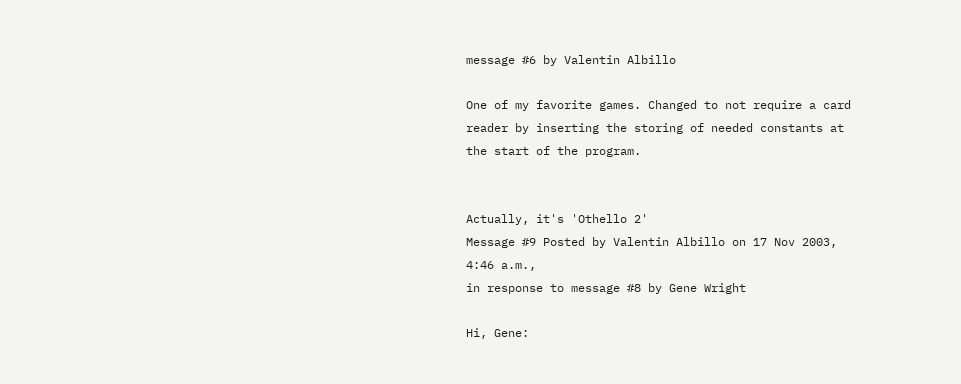message #6 by Valentin Albillo

One of my favorite games. Changed to not require a card reader by inserting the storing of needed constants at the start of the program.


Actually, it's 'Othello 2'
Message #9 Posted by Valentin Albillo on 17 Nov 2003, 4:46 a.m.,
in response to message #8 by Gene Wright

Hi, Gene: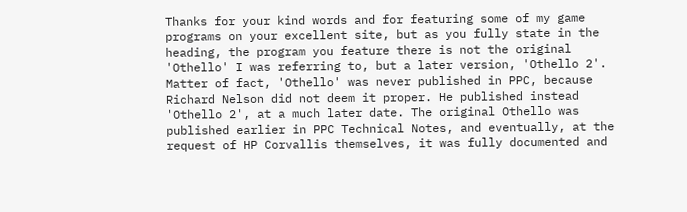Thanks for your kind words and for featuring some of my game programs on your excellent site, but as you fully state in the heading, the program you feature there is not the original 'Othello' I was referring to, but a later version, 'Othello 2'. Matter of fact, 'Othello' was never published in PPC, because Richard Nelson did not deem it proper. He published instead 'Othello 2', at a much later date. The original Othello was published earlier in PPC Technical Notes, and eventually, at the request of HP Corvallis themselves, it was fully documented and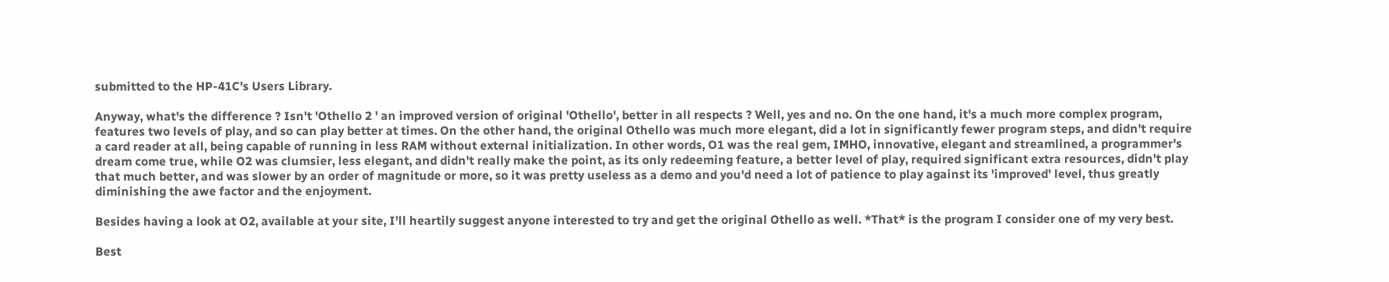submitted to the HP-41C's Users Library.

Anyway, what's the difference ? Isn't 'Othello 2 ' an improved version of original 'Othello', better in all respects ? Well, yes and no. On the one hand, it's a much more complex program, features two levels of play, and so can play better at times. On the other hand, the original Othello was much more elegant, did a lot in significantly fewer program steps, and didn't require a card reader at all, being capable of running in less RAM without external initialization. In other words, O1 was the real gem, IMHO, innovative, elegant and streamlined, a programmer's dream come true, while O2 was clumsier, less elegant, and didn't really make the point, as its only redeeming feature, a better level of play, required significant extra resources, didn't play that much better, and was slower by an order of magnitude or more, so it was pretty useless as a demo and you'd need a lot of patience to play against its 'improved' level, thus greatly diminishing the awe factor and the enjoyment.

Besides having a look at O2, available at your site, I'll heartily suggest anyone interested to try and get the original Othello as well. *That* is the program I consider one of my very best.

Best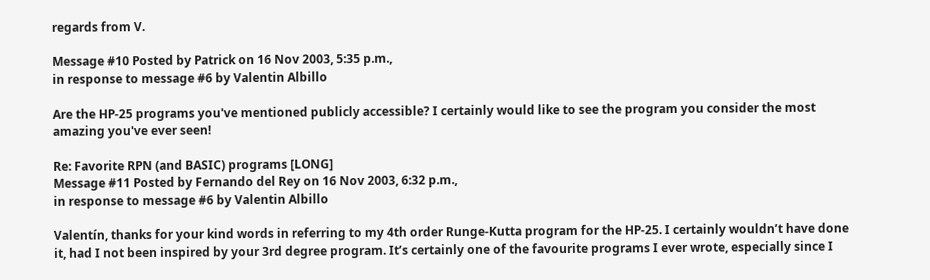regards from V.

Message #10 Posted by Patrick on 16 Nov 2003, 5:35 p.m.,
in response to message #6 by Valentin Albillo

Are the HP-25 programs you've mentioned publicly accessible? I certainly would like to see the program you consider the most amazing you've ever seen!

Re: Favorite RPN (and BASIC) programs [LONG]
Message #11 Posted by Fernando del Rey on 16 Nov 2003, 6:32 p.m.,
in response to message #6 by Valentin Albillo

Valentín, thanks for your kind words in referring to my 4th order Runge-Kutta program for the HP-25. I certainly wouldn’t have done it, had I not been inspired by your 3rd degree program. It’s certainly one of the favourite programs I ever wrote, especially since I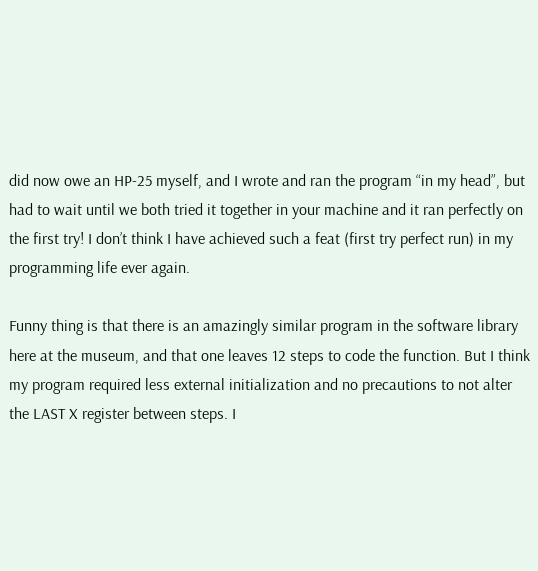did now owe an HP-25 myself, and I wrote and ran the program “in my head”, but had to wait until we both tried it together in your machine and it ran perfectly on the first try! I don’t think I have achieved such a feat (first try perfect run) in my programming life ever again.

Funny thing is that there is an amazingly similar program in the software library here at the museum, and that one leaves 12 steps to code the function. But I think my program required less external initialization and no precautions to not alter the LAST X register between steps. I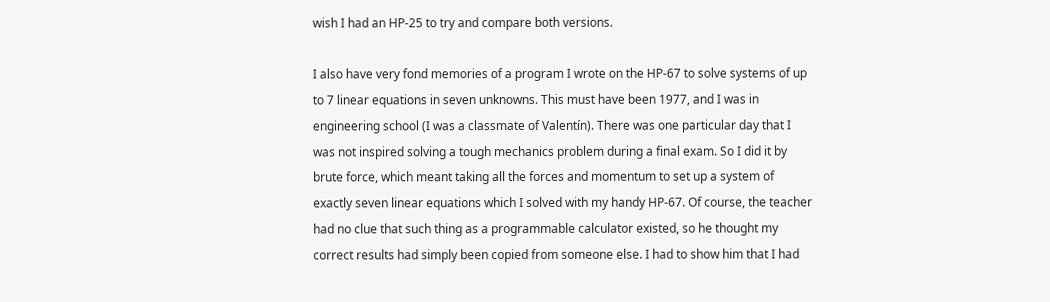wish I had an HP-25 to try and compare both versions.

I also have very fond memories of a program I wrote on the HP-67 to solve systems of up to 7 linear equations in seven unknowns. This must have been 1977, and I was in engineering school (I was a classmate of Valentín). There was one particular day that I was not inspired solving a tough mechanics problem during a final exam. So I did it by brute force, which meant taking all the forces and momentum to set up a system of exactly seven linear equations which I solved with my handy HP-67. Of course, the teacher had no clue that such thing as a programmable calculator existed, so he thought my correct results had simply been copied from someone else. I had to show him that I had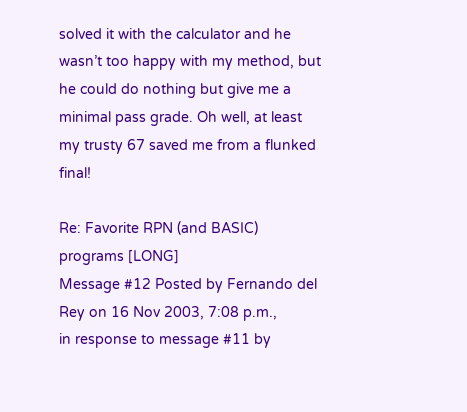solved it with the calculator and he wasn’t too happy with my method, but he could do nothing but give me a minimal pass grade. Oh well, at least my trusty 67 saved me from a flunked final!

Re: Favorite RPN (and BASIC) programs [LONG]
Message #12 Posted by Fernando del Rey on 16 Nov 2003, 7:08 p.m.,
in response to message #11 by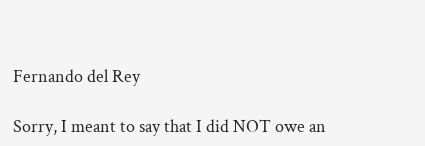Fernando del Rey

Sorry, I meant to say that I did NOT owe an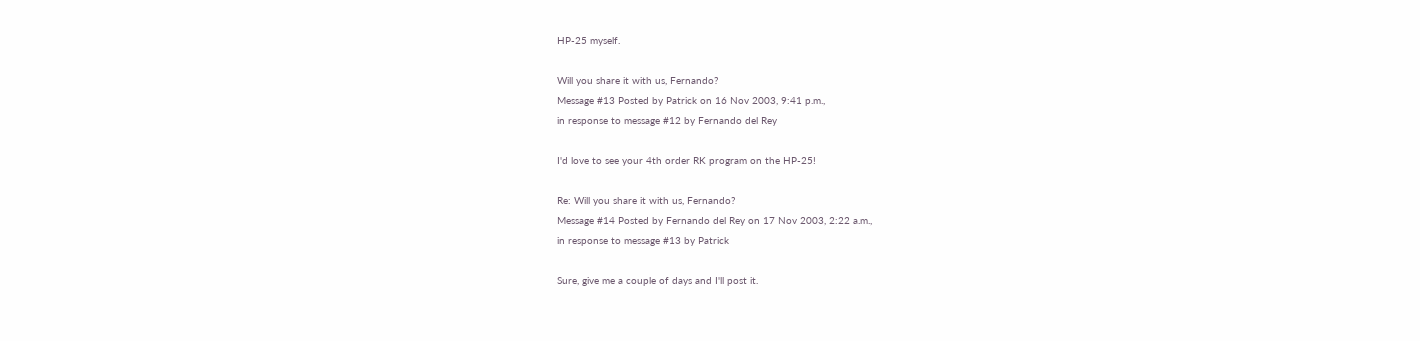HP-25 myself.

Will you share it with us, Fernando?
Message #13 Posted by Patrick on 16 Nov 2003, 9:41 p.m.,
in response to message #12 by Fernando del Rey

I'd love to see your 4th order RK program on the HP-25!

Re: Will you share it with us, Fernando?
Message #14 Posted by Fernando del Rey on 17 Nov 2003, 2:22 a.m.,
in response to message #13 by Patrick

Sure, give me a couple of days and I'll post it.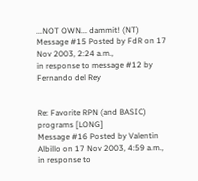...NOT OWN... dammit! (NT)
Message #15 Posted by FdR on 17 Nov 2003, 2:24 a.m.,
in response to message #12 by Fernando del Rey


Re: Favorite RPN (and BASIC) programs [LONG]
Message #16 Posted by Valentin Albillo on 17 Nov 2003, 4:59 a.m.,
in response to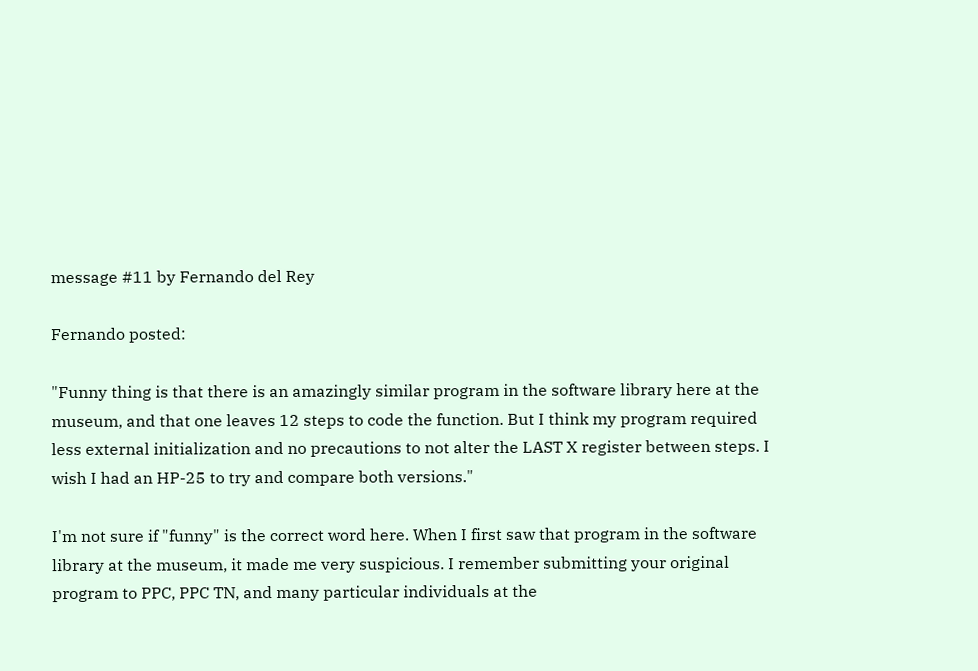message #11 by Fernando del Rey

Fernando posted:

"Funny thing is that there is an amazingly similar program in the software library here at the museum, and that one leaves 12 steps to code the function. But I think my program required less external initialization and no precautions to not alter the LAST X register between steps. I wish I had an HP-25 to try and compare both versions."

I'm not sure if "funny" is the correct word here. When I first saw that program in the software library at the museum, it made me very suspicious. I remember submitting your original program to PPC, PPC TN, and many particular individuals at the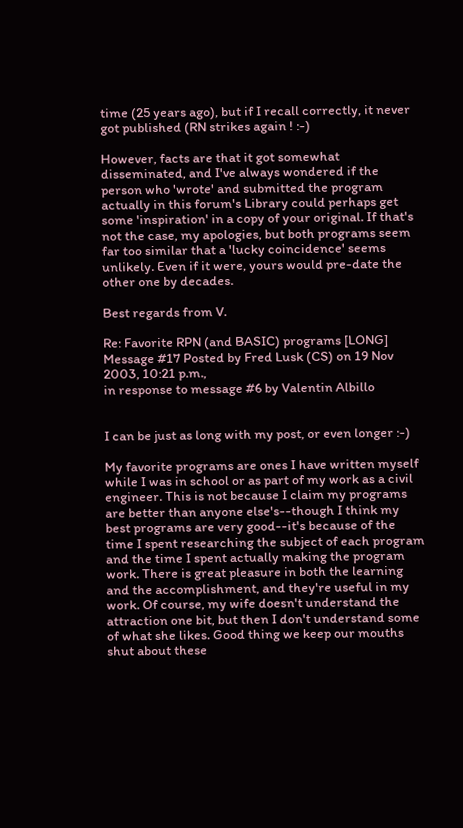time (25 years ago), but if I recall correctly, it never got published (RN strikes again ! :-)

However, facts are that it got somewhat disseminated, and I've always wondered if the person who 'wrote' and submitted the program actually in this forum's Library could perhaps get some 'inspiration' in a copy of your original. If that's not the case, my apologies, but both programs seem far too similar that a 'lucky coincidence' seems unlikely. Even if it were, yours would pre-date the other one by decades.

Best regards from V.

Re: Favorite RPN (and BASIC) programs [LONG]
Message #17 Posted by Fred Lusk (CS) on 19 Nov 2003, 10:21 p.m.,
in response to message #6 by Valentin Albillo


I can be just as long with my post, or even longer :-)

My favorite programs are ones I have written myself while I was in school or as part of my work as a civil engineer. This is not because I claim my programs are better than anyone else's--though I think my best programs are very good--it's because of the time I spent researching the subject of each program and the time I spent actually making the program work. There is great pleasure in both the learning and the accomplishment, and they're useful in my work. Of course, my wife doesn't understand the attraction one bit, but then I don't understand some of what she likes. Good thing we keep our mouths shut about these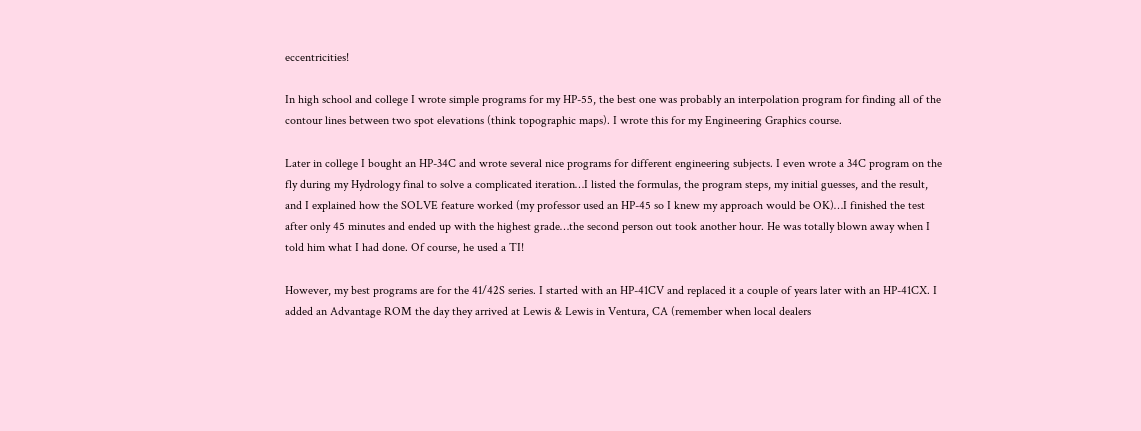eccentricities!

In high school and college I wrote simple programs for my HP-55, the best one was probably an interpolation program for finding all of the contour lines between two spot elevations (think topographic maps). I wrote this for my Engineering Graphics course.

Later in college I bought an HP-34C and wrote several nice programs for different engineering subjects. I even wrote a 34C program on the fly during my Hydrology final to solve a complicated iteration…I listed the formulas, the program steps, my initial guesses, and the result, and I explained how the SOLVE feature worked (my professor used an HP-45 so I knew my approach would be OK)…I finished the test after only 45 minutes and ended up with the highest grade…the second person out took another hour. He was totally blown away when I told him what I had done. Of course, he used a TI!

However, my best programs are for the 41/42S series. I started with an HP-41CV and replaced it a couple of years later with an HP-41CX. I added an Advantage ROM the day they arrived at Lewis & Lewis in Ventura, CA (remember when local dealers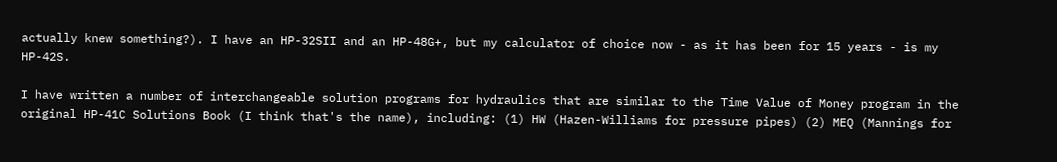actually knew something?). I have an HP-32SII and an HP-48G+, but my calculator of choice now - as it has been for 15 years - is my HP-42S.

I have written a number of interchangeable solution programs for hydraulics that are similar to the Time Value of Money program in the original HP-41C Solutions Book (I think that's the name), including: (1) HW (Hazen-Williams for pressure pipes) (2) MEQ (Mannings for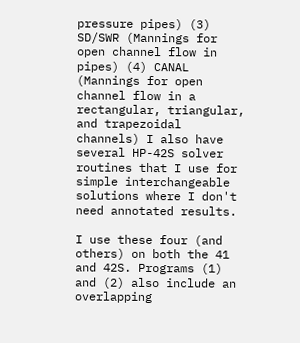pressure pipes) (3) SD/SWR (Mannings for open channel flow in pipes) (4) CANAL (Mannings for open channel flow in a rectangular, triangular, and trapezoidal channels) I also have several HP-42S solver routines that I use for simple interchangeable solutions where I don't need annotated results.

I use these four (and others) on both the 41 and 42S. Programs (1) and (2) also include an overlapping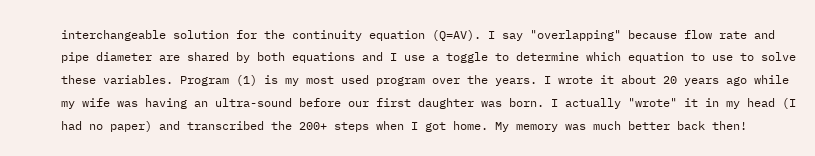interchangeable solution for the continuity equation (Q=AV). I say "overlapping" because flow rate and pipe diameter are shared by both equations and I use a toggle to determine which equation to use to solve these variables. Program (1) is my most used program over the years. I wrote it about 20 years ago while my wife was having an ultra-sound before our first daughter was born. I actually "wrote" it in my head (I had no paper) and transcribed the 200+ steps when I got home. My memory was much better back then!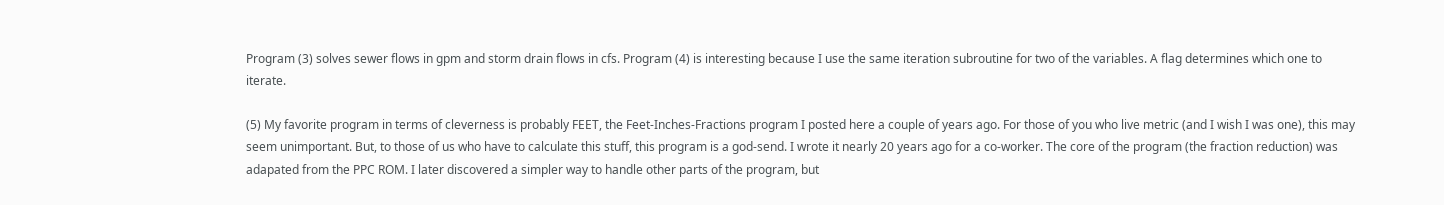Program (3) solves sewer flows in gpm and storm drain flows in cfs. Program (4) is interesting because I use the same iteration subroutine for two of the variables. A flag determines which one to iterate.

(5) My favorite program in terms of cleverness is probably FEET, the Feet-Inches-Fractions program I posted here a couple of years ago. For those of you who live metric (and I wish I was one), this may seem unimportant. But, to those of us who have to calculate this stuff, this program is a god-send. I wrote it nearly 20 years ago for a co-worker. The core of the program (the fraction reduction) was adapated from the PPC ROM. I later discovered a simpler way to handle other parts of the program, but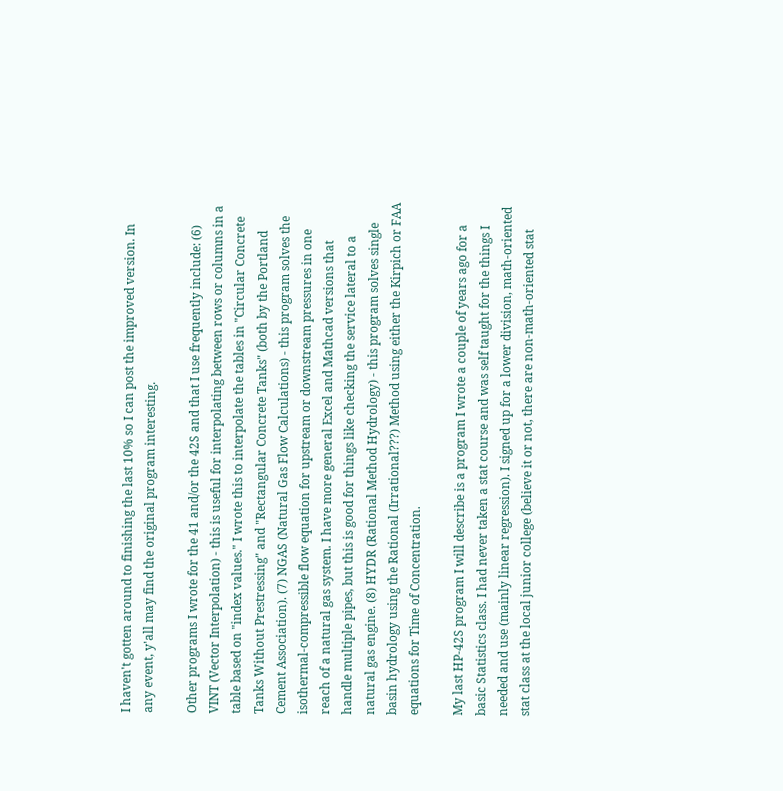I haven't gotten around to finishing the last 10% so I can post the improved version. In any event, y'all may find the original program interesting.

Other programs I wrote for the 41 and/or the 42S and that I use frequently include: (6) VINT (Vector Interpolation) - this is useful for interpolating between rows or columns in a table based on "index values." I wrote this to interpolate the tables in "Circular Concrete Tanks Without Prestressing" and "Rectangular Concrete Tanks" (both by the Portland Cement Association). (7) NGAS (Natural Gas Flow Calculations) - this program solves the isothermal-compressible flow equation for upstream or downstream pressures in one reach of a natural gas system. I have more general Excel and Mathcad versions that handle multiple pipes, but this is good for things like checking the service lateral to a natural gas engine. (8) HYDR (Rational Method Hydrology) - this program solves single basin hydrology using the Rational (Irrational???) Method using either the Kirpich or FAA equations for Time of Concentration.

My last HP-42S program I will describe is a program I wrote a couple of years ago for a basic Statistics class. I had never taken a stat course and was self taught for the things I needed and use (mainly linear regression). I signed up for a lower division, math-oriented stat class at the local junior college (believe it or not, there are non-math-oriented stat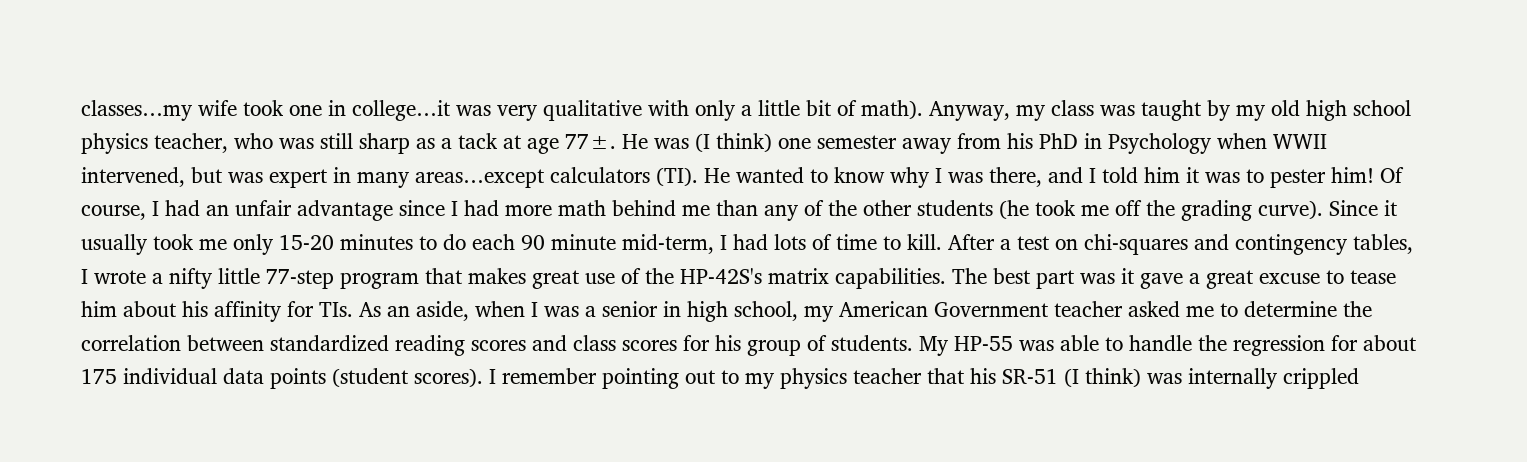classes…my wife took one in college…it was very qualitative with only a little bit of math). Anyway, my class was taught by my old high school physics teacher, who was still sharp as a tack at age 77±. He was (I think) one semester away from his PhD in Psychology when WWII intervened, but was expert in many areas…except calculators (TI). He wanted to know why I was there, and I told him it was to pester him! Of course, I had an unfair advantage since I had more math behind me than any of the other students (he took me off the grading curve). Since it usually took me only 15-20 minutes to do each 90 minute mid-term, I had lots of time to kill. After a test on chi-squares and contingency tables, I wrote a nifty little 77-step program that makes great use of the HP-42S's matrix capabilities. The best part was it gave a great excuse to tease him about his affinity for TIs. As an aside, when I was a senior in high school, my American Government teacher asked me to determine the correlation between standardized reading scores and class scores for his group of students. My HP-55 was able to handle the regression for about 175 individual data points (student scores). I remember pointing out to my physics teacher that his SR-51 (I think) was internally crippled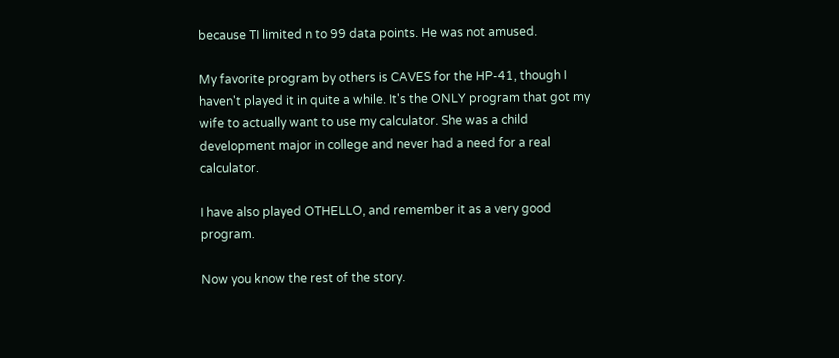because TI limited n to 99 data points. He was not amused.

My favorite program by others is CAVES for the HP-41, though I haven't played it in quite a while. It's the ONLY program that got my wife to actually want to use my calculator. She was a child development major in college and never had a need for a real calculator.

I have also played OTHELLO, and remember it as a very good program.

Now you know the rest of the story.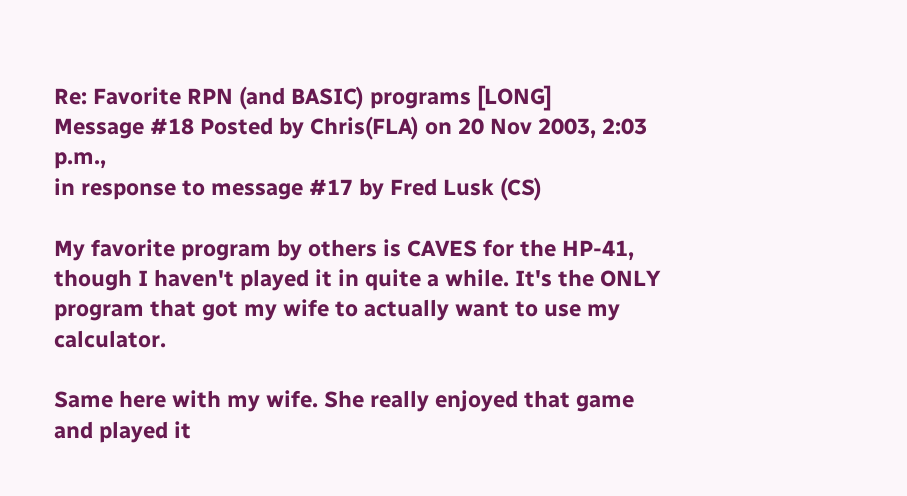Re: Favorite RPN (and BASIC) programs [LONG]
Message #18 Posted by Chris(FLA) on 20 Nov 2003, 2:03 p.m.,
in response to message #17 by Fred Lusk (CS)

My favorite program by others is CAVES for the HP-41, though I haven't played it in quite a while. It's the ONLY program that got my wife to actually want to use my calculator.

Same here with my wife. She really enjoyed that game and played it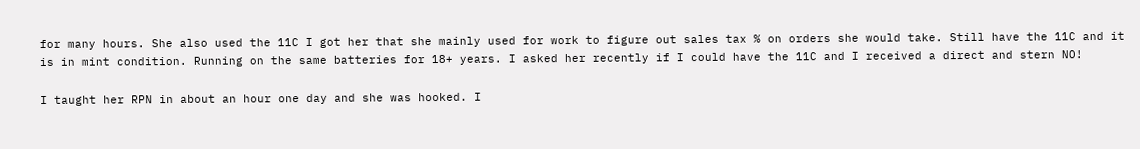for many hours. She also used the 11C I got her that she mainly used for work to figure out sales tax % on orders she would take. Still have the 11C and it is in mint condition. Running on the same batteries for 18+ years. I asked her recently if I could have the 11C and I received a direct and stern NO!

I taught her RPN in about an hour one day and she was hooked. I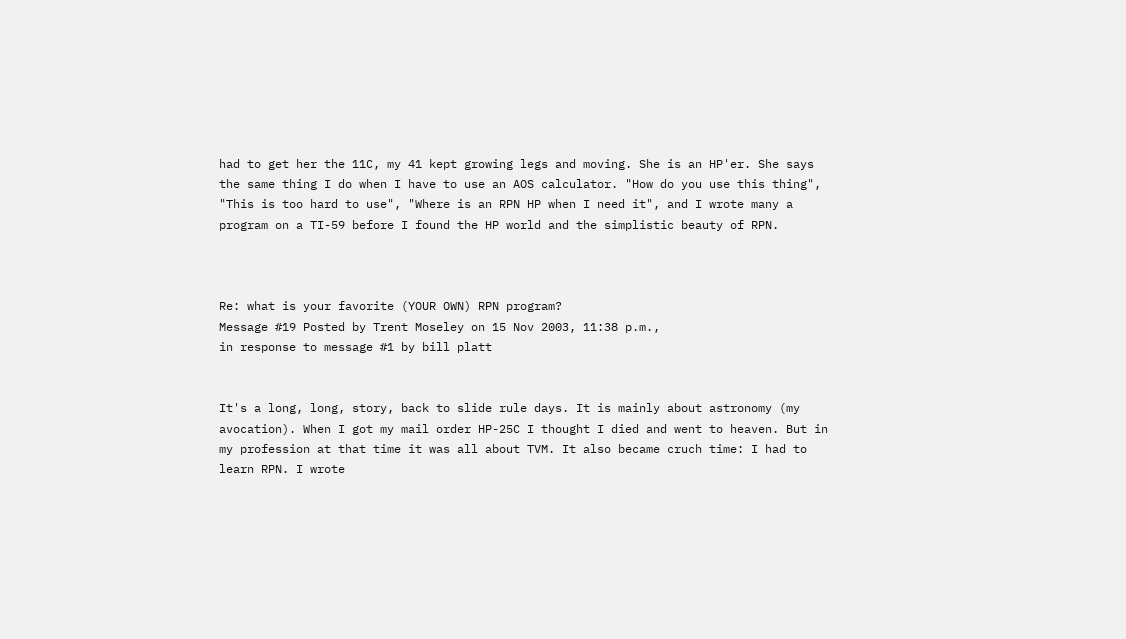had to get her the 11C, my 41 kept growing legs and moving. She is an HP'er. She says the same thing I do when I have to use an AOS calculator. "How do you use this thing", "This is too hard to use", "Where is an RPN HP when I need it", and I wrote many a program on a TI-59 before I found the HP world and the simplistic beauty of RPN.



Re: what is your favorite (YOUR OWN) RPN program?
Message #19 Posted by Trent Moseley on 15 Nov 2003, 11:38 p.m.,
in response to message #1 by bill platt


It's a long, long, story, back to slide rule days. It is mainly about astronomy (my avocation). When I got my mail order HP-25C I thought I died and went to heaven. But in my profession at that time it was all about TVM. It also became cruch time: I had to learn RPN. I wrote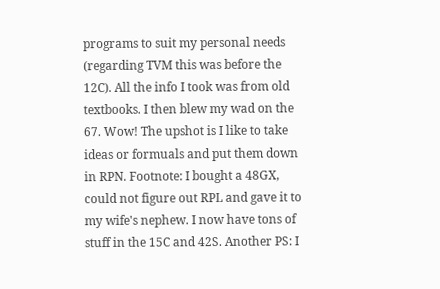programs to suit my personal needs (regarding TVM this was before the 12C). All the info I took was from old textbooks. I then blew my wad on the 67. Wow! The upshot is I like to take ideas or formuals and put them down in RPN. Footnote: I bought a 48GX, could not figure out RPL and gave it to my wife's nephew. I now have tons of stuff in the 15C and 42S. Another PS: I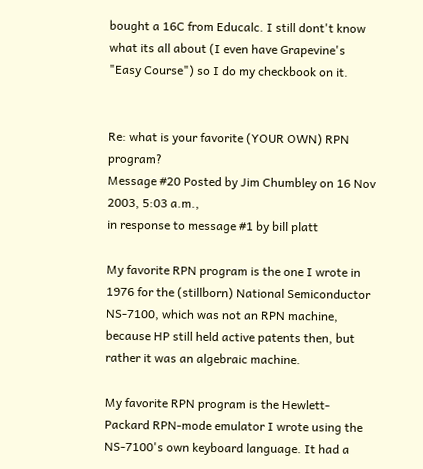bought a 16C from Educalc. I still dont't know what its all about (I even have Grapevine's "Easy Course") so I do my checkbook on it.


Re: what is your favorite (YOUR OWN) RPN program?
Message #20 Posted by Jim Chumbley on 16 Nov 2003, 5:03 a.m.,
in response to message #1 by bill platt

My favorite RPN program is the one I wrote in 1976 for the (stillborn) National Semiconductor NS-7100, which was not an RPN machine, because HP still held active patents then, but rather it was an algebraic machine.

My favorite RPN program is the Hewlett-Packard RPN-mode emulator I wrote using the NS-7100's own keyboard language. It had a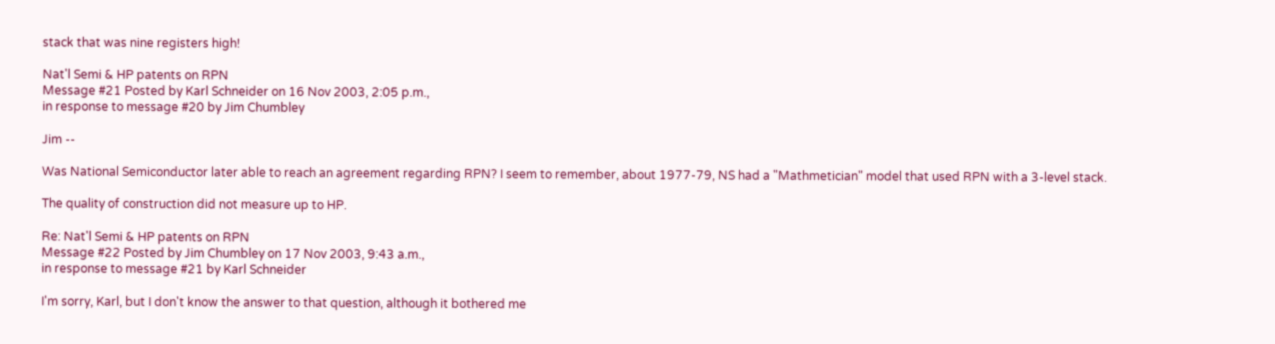stack that was nine registers high!

Nat'l Semi & HP patents on RPN
Message #21 Posted by Karl Schneider on 16 Nov 2003, 2:05 p.m.,
in response to message #20 by Jim Chumbley

Jim --

Was National Semiconductor later able to reach an agreement regarding RPN? I seem to remember, about 1977-79, NS had a "Mathmetician" model that used RPN with a 3-level stack.

The quality of construction did not measure up to HP.

Re: Nat'l Semi & HP patents on RPN
Message #22 Posted by Jim Chumbley on 17 Nov 2003, 9:43 a.m.,
in response to message #21 by Karl Schneider

I'm sorry, Karl, but I don't know the answer to that question, although it bothered me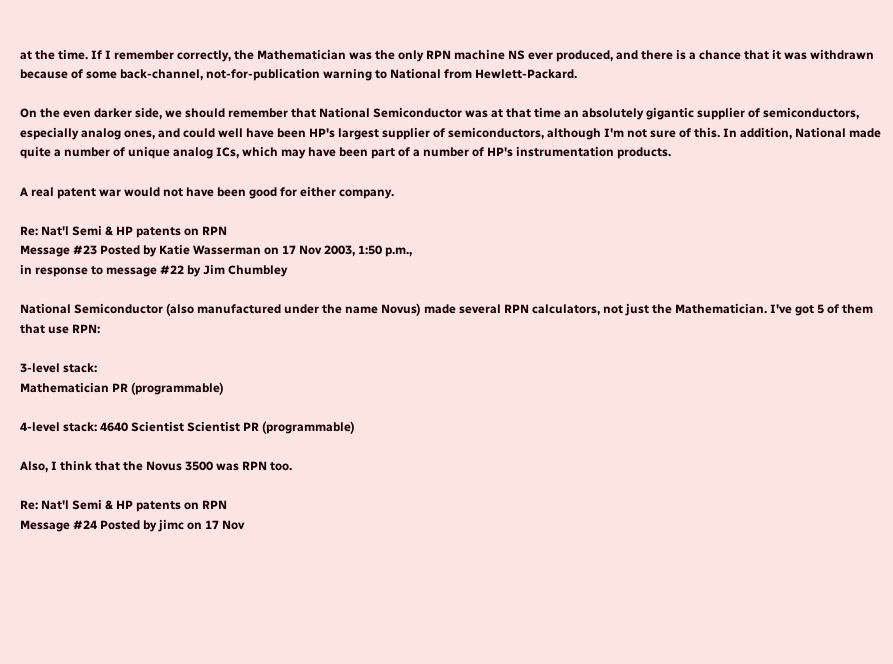at the time. If I remember correctly, the Mathematician was the only RPN machine NS ever produced, and there is a chance that it was withdrawn because of some back-channel, not-for-publication warning to National from Hewlett-Packard.

On the even darker side, we should remember that National Semiconductor was at that time an absolutely gigantic supplier of semiconductors, especially analog ones, and could well have been HP's largest supplier of semiconductors, although I'm not sure of this. In addition, National made quite a number of unique analog ICs, which may have been part of a number of HP's instrumentation products.

A real patent war would not have been good for either company.

Re: Nat'l Semi & HP patents on RPN
Message #23 Posted by Katie Wasserman on 17 Nov 2003, 1:50 p.m.,
in response to message #22 by Jim Chumbley

National Semiconductor (also manufactured under the name Novus) made several RPN calculators, not just the Mathematician. I've got 5 of them that use RPN:

3-level stack:
Mathematician PR (programmable)

4-level stack: 4640 Scientist Scientist PR (programmable)

Also, I think that the Novus 3500 was RPN too.

Re: Nat'l Semi & HP patents on RPN
Message #24 Posted by jimc on 17 Nov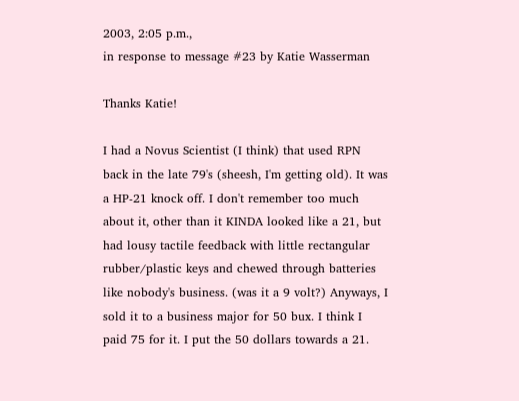2003, 2:05 p.m.,
in response to message #23 by Katie Wasserman

Thanks Katie!

I had a Novus Scientist (I think) that used RPN back in the late 79's (sheesh, I'm getting old). It was a HP-21 knock off. I don't remember too much about it, other than it KINDA looked like a 21, but had lousy tactile feedback with little rectangular rubber/plastic keys and chewed through batteries like nobody's business. (was it a 9 volt?) Anyways, I sold it to a business major for 50 bux. I think I paid 75 for it. I put the 50 dollars towards a 21.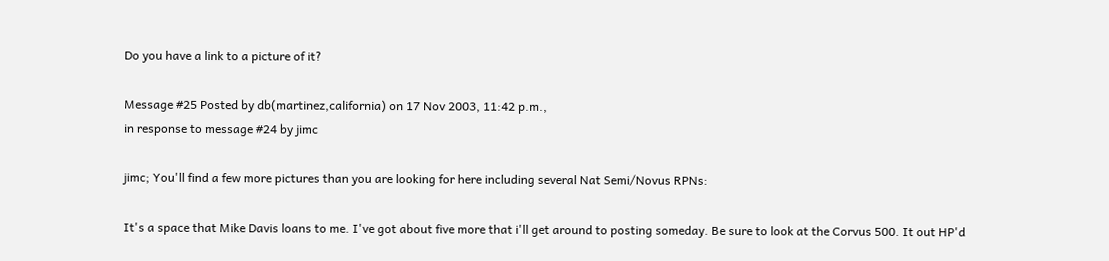Do you have a link to a picture of it?

Message #25 Posted by db(martinez,california) on 17 Nov 2003, 11:42 p.m.,
in response to message #24 by jimc

jimc; You'll find a few more pictures than you are looking for here including several Nat Semi/Novus RPNs:

It's a space that Mike Davis loans to me. I've got about five more that i'll get around to posting someday. Be sure to look at the Corvus 500. It out HP'd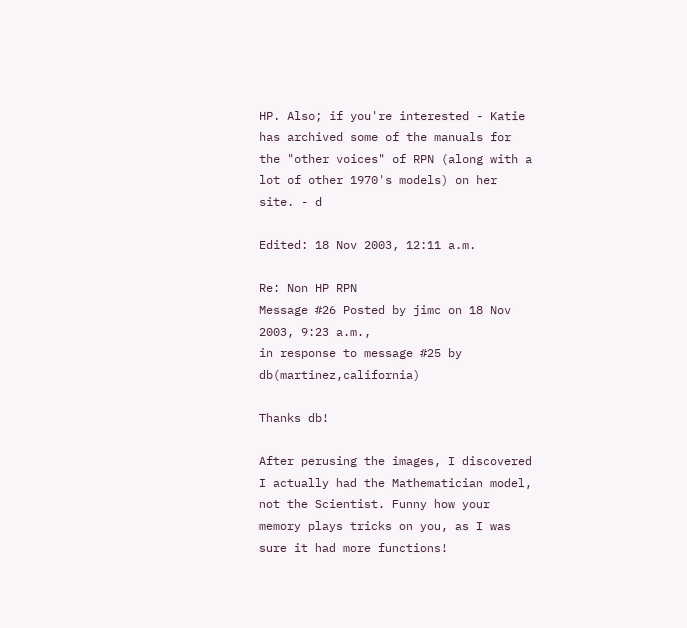HP. Also; if you're interested - Katie has archived some of the manuals for the "other voices" of RPN (along with a lot of other 1970's models) on her site. - d

Edited: 18 Nov 2003, 12:11 a.m.

Re: Non HP RPN
Message #26 Posted by jimc on 18 Nov 2003, 9:23 a.m.,
in response to message #25 by db(martinez,california)

Thanks db!

After perusing the images, I discovered I actually had the Mathematician model, not the Scientist. Funny how your memory plays tricks on you, as I was sure it had more functions!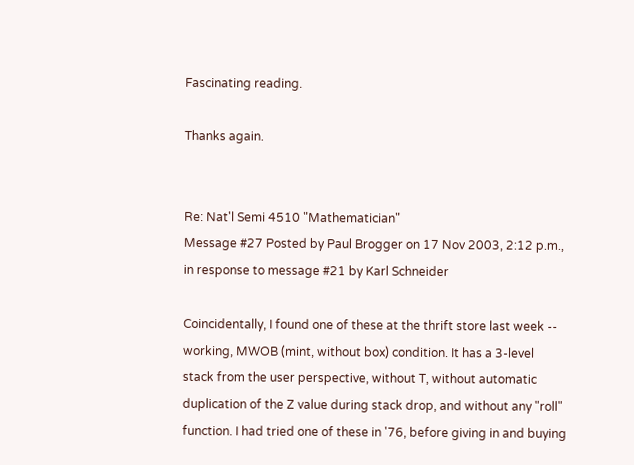Fascinating reading.

Thanks again.


Re: Nat'l Semi 4510 "Mathematician"
Message #27 Posted by Paul Brogger on 17 Nov 2003, 2:12 p.m.,
in response to message #21 by Karl Schneider

Coincidentally, I found one of these at the thrift store last week -- working, MWOB (mint, without box) condition. It has a 3-level stack from the user perspective, without T, without automatic duplication of the Z value during stack drop, and without any "roll" function. I had tried one of these in '76, before giving in and buying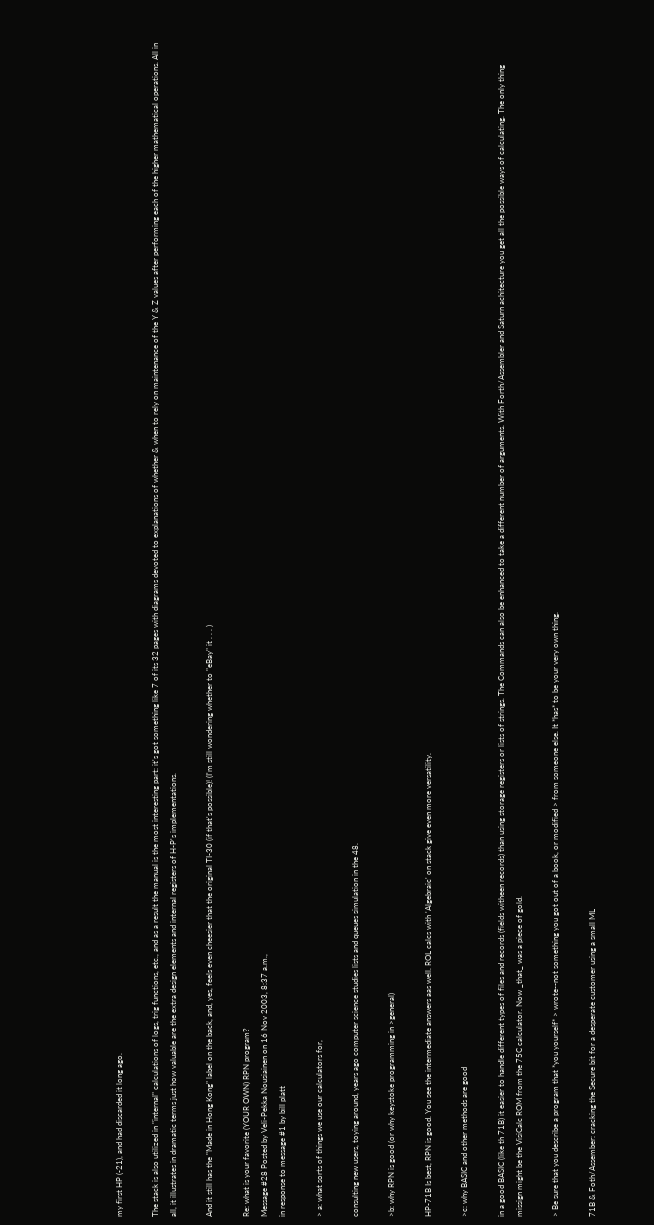my first HP (-21), and had discarded it long ago.

The stack is also utilized in "internal" calculations of logs, trig functions, etc., and as a result the manual is the most interesting part: it's got something like 7 of its 32 pages with diagrams devoted to explanations of whether & when to rely on maintenance of the Y & Z values after performing each of the higher mathematical operations. All in all, it illustrates in dramatic terms just how valuable are the extra design elements and internal registers of H-P's implementations.

And it still has the "Made in Hong Kong" label on the back, and, yes, feels even cheesier that the original TI-30 (if that's possible)! (I'm still wondering whether to "eBay" it . . . )

Re: what is your favorite (YOUR OWN) RPN program?
Message #28 Posted by Veli-Pekka Nousiainen on 16 Nov 2003, 8:37 a.m.,
in response to message #1 by bill platt

> a: what sorts of things we use our calculators for,

consulting new users, toying around, years ago computer science studies lists and queues simulation in the 48.

>b: why RPN is good (or why keystoke programming in >general)

HP-71B Is best, RPN is good. You see the intermediate answers aas well. ROL calcs with 'Algebraic' on stack give even more versatility.

>c: why BASIC and other methods are good

in a good BASIC (like th 71B) it easier to handle different types of files and records (fields witheen records) than using storage registers or lists of strings. The Commands can also be enhanced to take a different number of arguments. With Forth/Assembler and Saturn achitecture you get all the possible ways of calculating. The only thing missign might be the VisiCalc ROM from the 75C calculator. Now _that_ was a piece of gold.

> Be sure that you describe a program that *you yourself* > wrote--not something you got out of a book, or modified > from someone else. It *has* to be your very own thing.

71B & Foth/Assember: cracking the Secure bit for a desperate customer using a small ML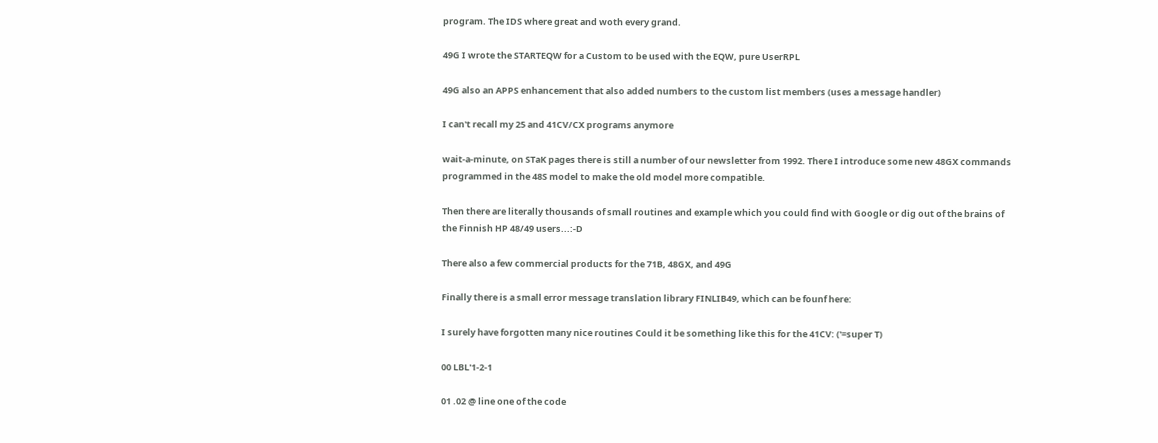program. The IDS where great and woth every grand.

49G I wrote the STARTEQW for a Custom to be used with the EQW, pure UserRPL

49G also an APPS enhancement that also added numbers to the custom list members (uses a message handler)

I can't recall my 25 and 41CV/CX programs anymore

wait-a-minute, on STaK pages there is still a number of our newsletter from 1992. There I introduce some new 48GX commands programmed in the 48S model to make the old model more compatible.

Then there are literally thousands of small routines and example which you could find with Google or dig out of the brains of the Finnish HP 48/49 users...:-D

There also a few commercial products for the 71B, 48GX, and 49G

Finally there is a small error message translation library FINLIB49, which can be founf here:

I surely have forgotten many nice routines Could it be something like this for the 41CV: ('=super T)

00 LBL'1-2-1

01 .02 @ line one of the code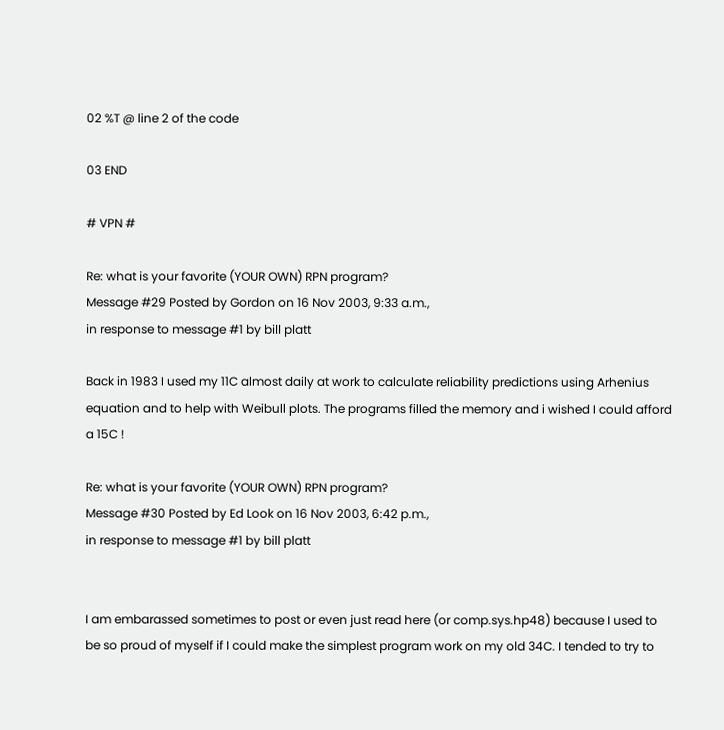02 %T @ line 2 of the code

03 END

# VPN #

Re: what is your favorite (YOUR OWN) RPN program?
Message #29 Posted by Gordon on 16 Nov 2003, 9:33 a.m.,
in response to message #1 by bill platt

Back in 1983 I used my 11C almost daily at work to calculate reliability predictions using Arhenius equation and to help with Weibull plots. The programs filled the memory and i wished I could afford a 15C !

Re: what is your favorite (YOUR OWN) RPN program?
Message #30 Posted by Ed Look on 16 Nov 2003, 6:42 p.m.,
in response to message #1 by bill platt


I am embarassed sometimes to post or even just read here (or comp.sys.hp48) because I used to be so proud of myself if I could make the simplest program work on my old 34C. I tended to try to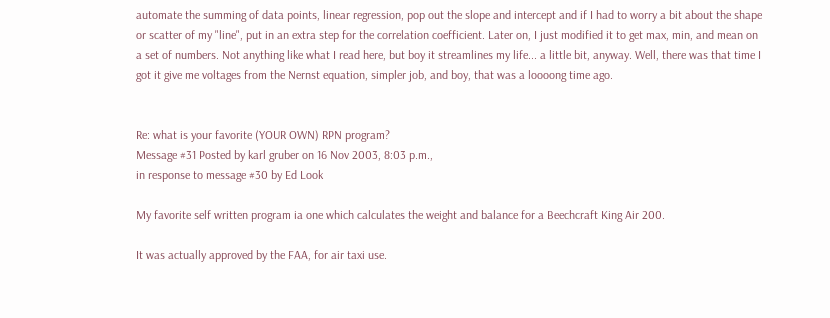automate the summing of data points, linear regression, pop out the slope and intercept and if I had to worry a bit about the shape or scatter of my "line", put in an extra step for the correlation coefficient. Later on, I just modified it to get max, min, and mean on a set of numbers. Not anything like what I read here, but boy it streamlines my life... a little bit, anyway. Well, there was that time I got it give me voltages from the Nernst equation, simpler job, and boy, that was a loooong time ago.


Re: what is your favorite (YOUR OWN) RPN program?
Message #31 Posted by karl gruber on 16 Nov 2003, 8:03 p.m.,
in response to message #30 by Ed Look

My favorite self written program ia one which calculates the weight and balance for a Beechcraft King Air 200.

It was actually approved by the FAA, for air taxi use.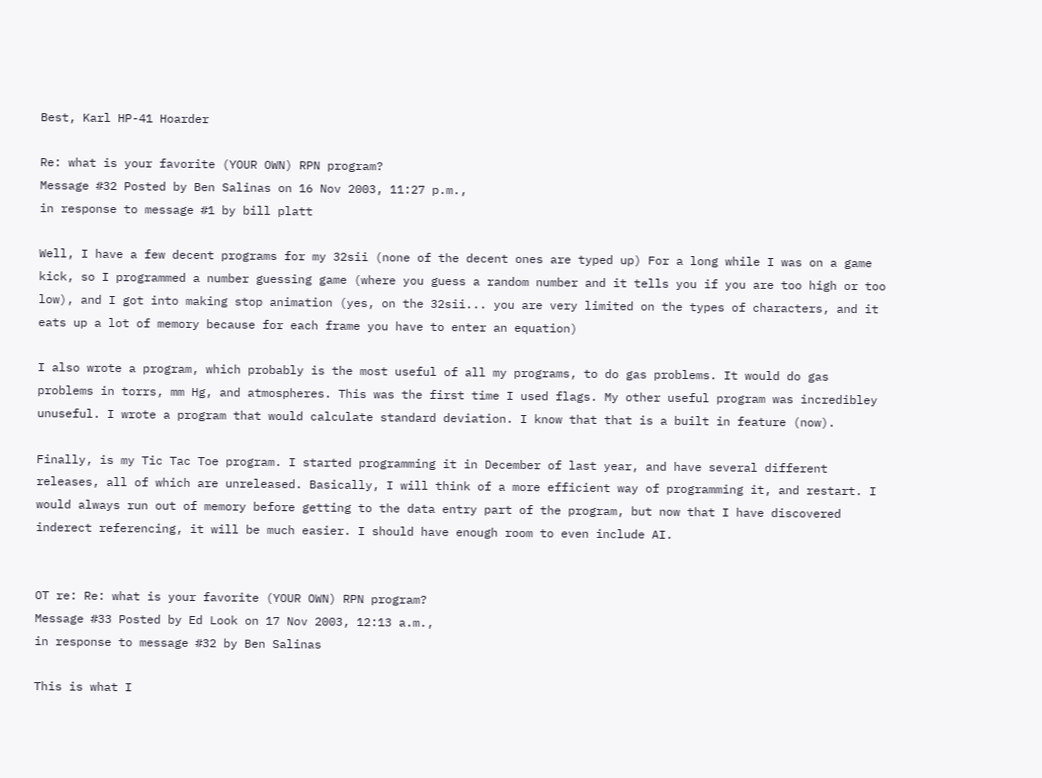Best, Karl HP-41 Hoarder

Re: what is your favorite (YOUR OWN) RPN program?
Message #32 Posted by Ben Salinas on 16 Nov 2003, 11:27 p.m.,
in response to message #1 by bill platt

Well, I have a few decent programs for my 32sii (none of the decent ones are typed up) For a long while I was on a game kick, so I programmed a number guessing game (where you guess a random number and it tells you if you are too high or too low), and I got into making stop animation (yes, on the 32sii... you are very limited on the types of characters, and it eats up a lot of memory because for each frame you have to enter an equation)

I also wrote a program, which probably is the most useful of all my programs, to do gas problems. It would do gas problems in torrs, mm Hg, and atmospheres. This was the first time I used flags. My other useful program was incredibley unuseful. I wrote a program that would calculate standard deviation. I know that that is a built in feature (now).

Finally, is my Tic Tac Toe program. I started programming it in December of last year, and have several different releases, all of which are unreleased. Basically, I will think of a more efficient way of programming it, and restart. I would always run out of memory before getting to the data entry part of the program, but now that I have discovered inderect referencing, it will be much easier. I should have enough room to even include AI.


OT re: Re: what is your favorite (YOUR OWN) RPN program?
Message #33 Posted by Ed Look on 17 Nov 2003, 12:13 a.m.,
in response to message #32 by Ben Salinas

This is what I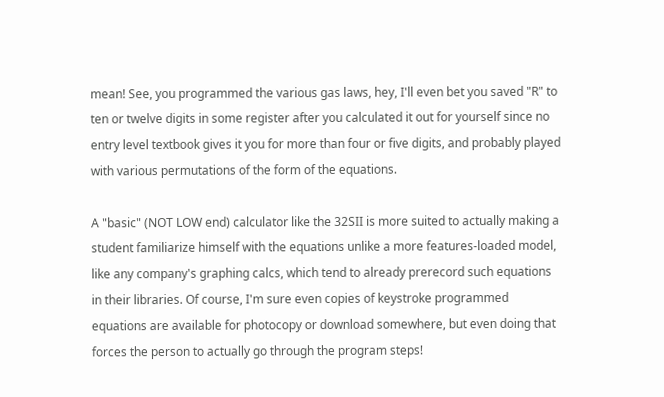mean! See, you programmed the various gas laws, hey, I'll even bet you saved "R" to ten or twelve digits in some register after you calculated it out for yourself since no entry level textbook gives it you for more than four or five digits, and probably played with various permutations of the form of the equations.

A "basic" (NOT LOW end) calculator like the 32SII is more suited to actually making a student familiarize himself with the equations unlike a more features-loaded model, like any company's graphing calcs, which tend to already prerecord such equations in their libraries. Of course, I'm sure even copies of keystroke programmed equations are available for photocopy or download somewhere, but even doing that forces the person to actually go through the program steps!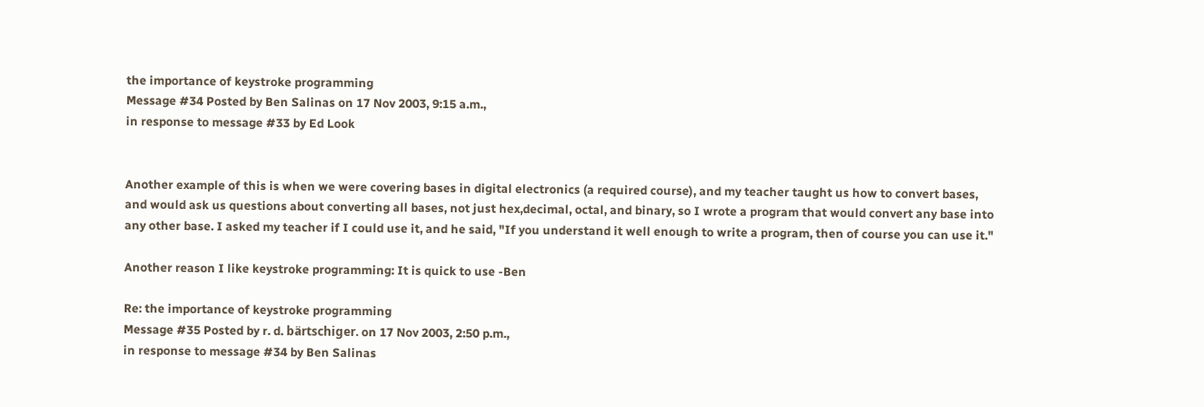the importance of keystroke programming
Message #34 Posted by Ben Salinas on 17 Nov 2003, 9:15 a.m.,
in response to message #33 by Ed Look


Another example of this is when we were covering bases in digital electronics (a required course), and my teacher taught us how to convert bases, and would ask us questions about converting all bases, not just hex,decimal, octal, and binary, so I wrote a program that would convert any base into any other base. I asked my teacher if I could use it, and he said, "If you understand it well enough to write a program, then of course you can use it."

Another reason I like keystroke programming: It is quick to use -Ben

Re: the importance of keystroke programming
Message #35 Posted by r. d. bärtschiger. on 17 Nov 2003, 2:50 p.m.,
in response to message #34 by Ben Salinas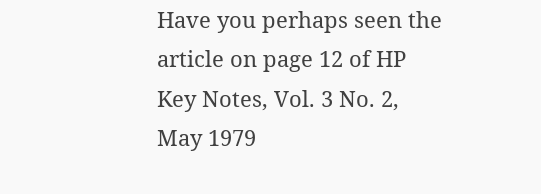Have you perhaps seen the article on page 12 of HP Key Notes, Vol. 3 No. 2, May 1979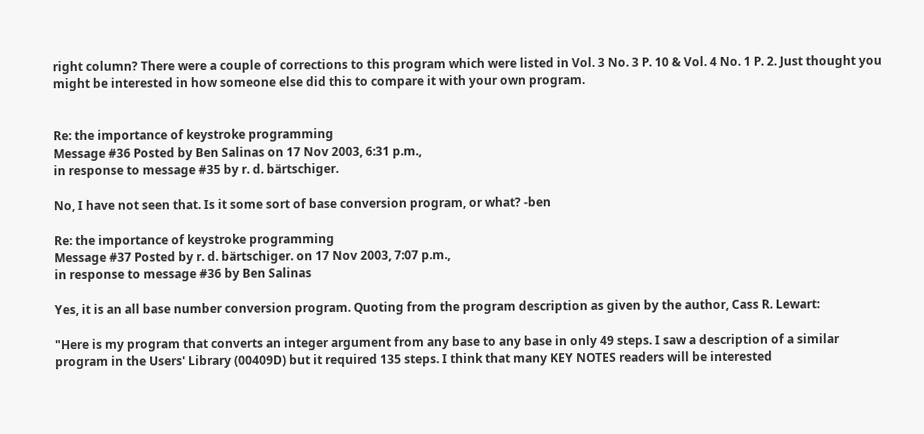right column? There were a couple of corrections to this program which were listed in Vol. 3 No. 3 P. 10 & Vol. 4 No. 1 P. 2. Just thought you might be interested in how someone else did this to compare it with your own program.


Re: the importance of keystroke programming
Message #36 Posted by Ben Salinas on 17 Nov 2003, 6:31 p.m.,
in response to message #35 by r. d. bärtschiger.

No, I have not seen that. Is it some sort of base conversion program, or what? -ben

Re: the importance of keystroke programming
Message #37 Posted by r. d. bärtschiger. on 17 Nov 2003, 7:07 p.m.,
in response to message #36 by Ben Salinas

Yes, it is an all base number conversion program. Quoting from the program description as given by the author, Cass R. Lewart:

"Here is my program that converts an integer argument from any base to any base in only 49 steps. I saw a description of a similar program in the Users' Library (00409D) but it required 135 steps. I think that many KEY NOTES readers will be interested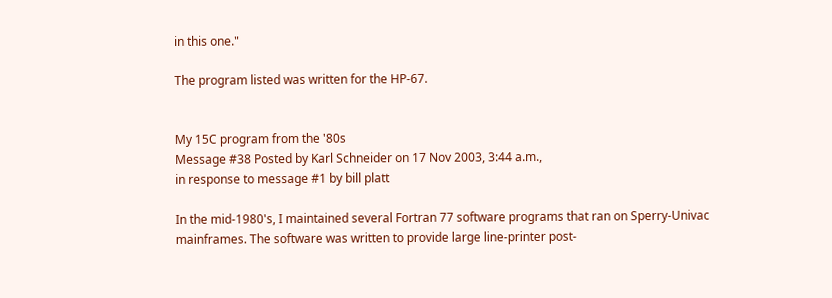in this one."

The program listed was written for the HP-67.


My 15C program from the '80s
Message #38 Posted by Karl Schneider on 17 Nov 2003, 3:44 a.m.,
in response to message #1 by bill platt

In the mid-1980's, I maintained several Fortran 77 software programs that ran on Sperry-Univac mainframes. The software was written to provide large line-printer post-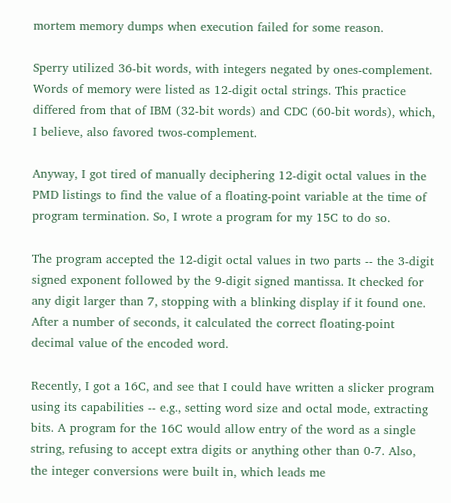mortem memory dumps when execution failed for some reason.

Sperry utilized 36-bit words, with integers negated by ones-complement. Words of memory were listed as 12-digit octal strings. This practice differed from that of IBM (32-bit words) and CDC (60-bit words), which, I believe, also favored twos-complement.

Anyway, I got tired of manually deciphering 12-digit octal values in the PMD listings to find the value of a floating-point variable at the time of program termination. So, I wrote a program for my 15C to do so.

The program accepted the 12-digit octal values in two parts -- the 3-digit signed exponent followed by the 9-digit signed mantissa. It checked for any digit larger than 7, stopping with a blinking display if it found one. After a number of seconds, it calculated the correct floating-point decimal value of the encoded word.

Recently, I got a 16C, and see that I could have written a slicker program using its capabilities -- e.g., setting word size and octal mode, extracting bits. A program for the 16C would allow entry of the word as a single string, refusing to accept extra digits or anything other than 0-7. Also, the integer conversions were built in, which leads me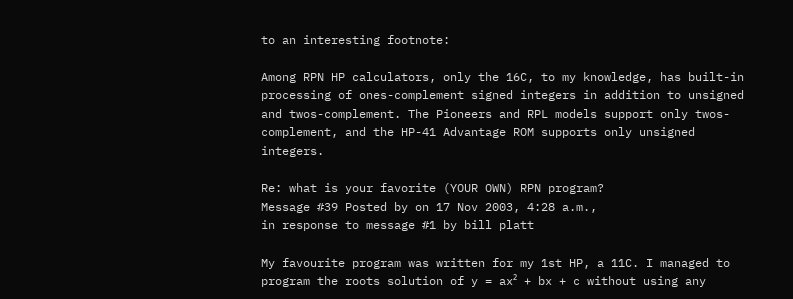to an interesting footnote:

Among RPN HP calculators, only the 16C, to my knowledge, has built-in processing of ones-complement signed integers in addition to unsigned and twos-complement. The Pioneers and RPL models support only twos-complement, and the HP-41 Advantage ROM supports only unsigned integers.

Re: what is your favorite (YOUR OWN) RPN program?
Message #39 Posted by on 17 Nov 2003, 4:28 a.m.,
in response to message #1 by bill platt

My favourite program was written for my 1st HP, a 11C. I managed to program the roots solution of y = ax² + bx + c without using any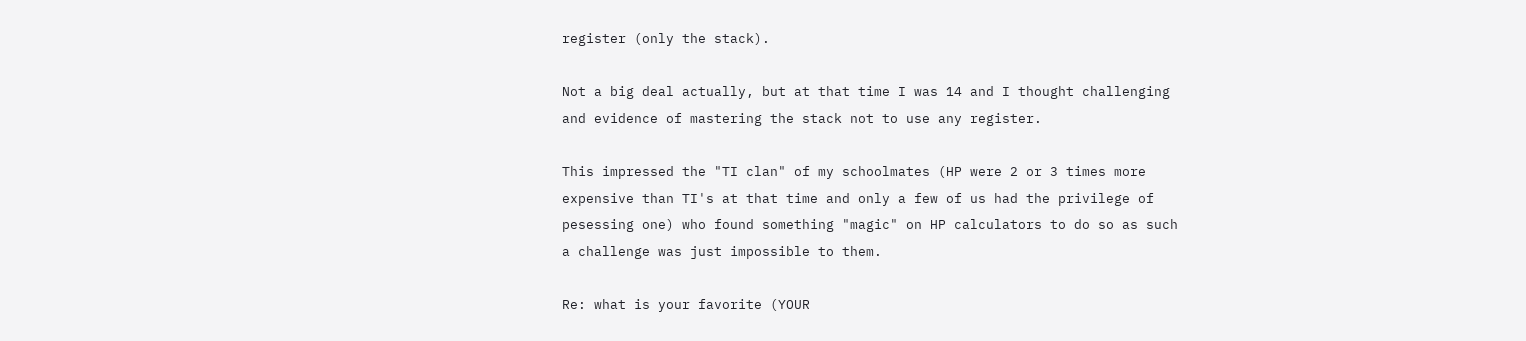register (only the stack).

Not a big deal actually, but at that time I was 14 and I thought challenging and evidence of mastering the stack not to use any register.

This impressed the "TI clan" of my schoolmates (HP were 2 or 3 times more expensive than TI's at that time and only a few of us had the privilege of pesessing one) who found something "magic" on HP calculators to do so as such a challenge was just impossible to them.

Re: what is your favorite (YOUR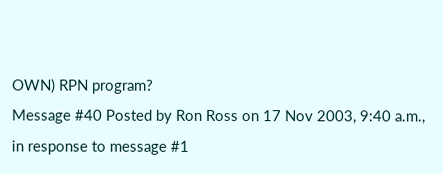OWN) RPN program?
Message #40 Posted by Ron Ross on 17 Nov 2003, 9:40 a.m.,
in response to message #1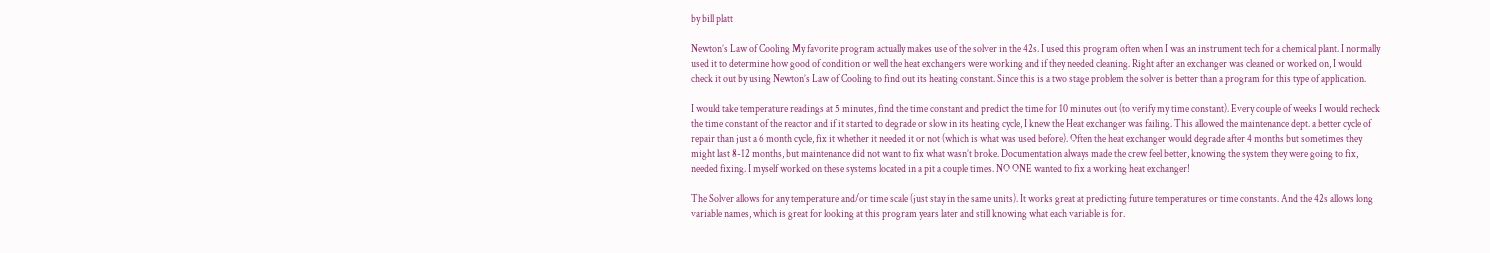by bill platt

Newton’s Law of Cooling My favorite program actually makes use of the solver in the 42s. I used this program often when I was an instrument tech for a chemical plant. I normally used it to determine how good of condition or well the heat exchangers were working and if they needed cleaning. Right after an exchanger was cleaned or worked on, I would check it out by using Newton’s Law of Cooling to find out its heating constant. Since this is a two stage problem the solver is better than a program for this type of application.

I would take temperature readings at 5 minutes, find the time constant and predict the time for 10 minutes out (to verify my time constant). Every couple of weeks I would recheck the time constant of the reactor and if it started to degrade or slow in its heating cycle, I knew the Heat exchanger was failing. This allowed the maintenance dept. a better cycle of repair than just a 6 month cycle, fix it whether it needed it or not (which is what was used before). Often the heat exchanger would degrade after 4 months but sometimes they might last 8-12 months, but maintenance did not want to fix what wasn’t broke. Documentation always made the crew feel better, knowing the system they were going to fix, needed fixing. I myself worked on these systems located in a pit a couple times. NO ONE wanted to fix a working heat exchanger!

The Solver allows for any temperature and/or time scale (just stay in the same units). It works great at predicting future temperatures or time constants. And the 42s allows long variable names, which is great for looking at this program years later and still knowing what each variable is for.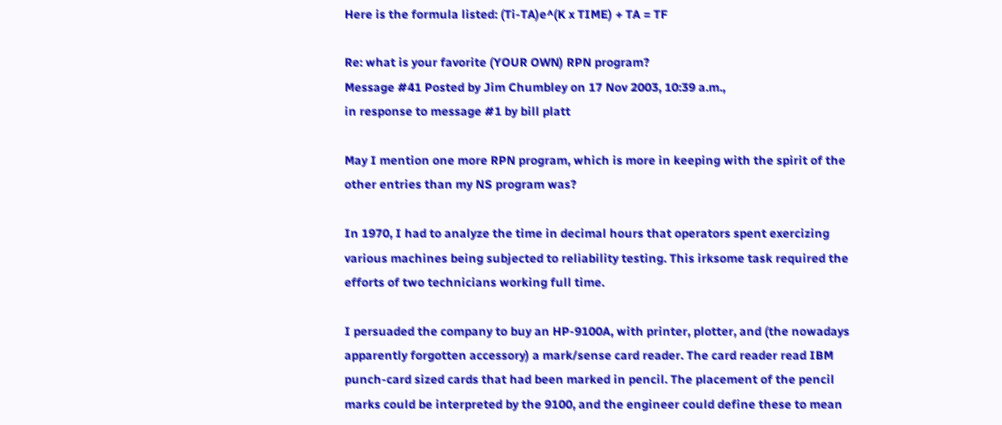Here is the formula listed: (Ti-TA)e^(K x TIME) + TA = TF

Re: what is your favorite (YOUR OWN) RPN program?
Message #41 Posted by Jim Chumbley on 17 Nov 2003, 10:39 a.m.,
in response to message #1 by bill platt

May I mention one more RPN program, which is more in keeping with the spirit of the other entries than my NS program was?

In 1970, I had to analyze the time in decimal hours that operators spent exercizing various machines being subjected to reliability testing. This irksome task required the efforts of two technicians working full time.

I persuaded the company to buy an HP-9100A, with printer, plotter, and (the nowadays apparently forgotten accessory) a mark/sense card reader. The card reader read IBM punch-card sized cards that had been marked in pencil. The placement of the pencil marks could be interpreted by the 9100, and the engineer could define these to mean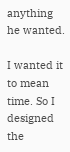anything he wanted.

I wanted it to mean time. So I designed the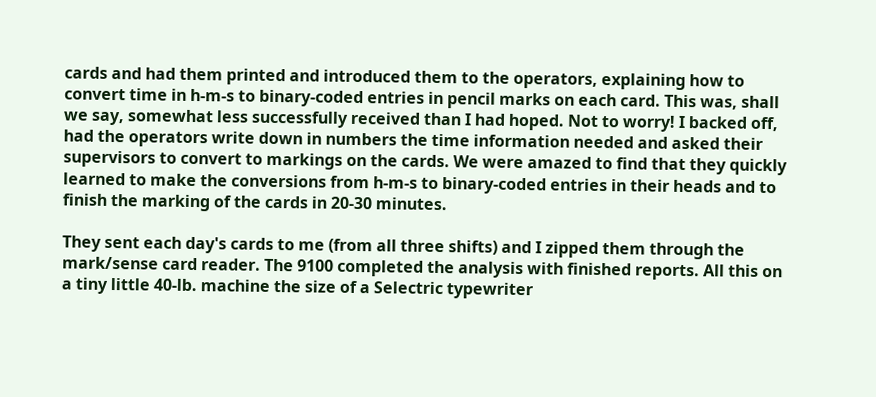cards and had them printed and introduced them to the operators, explaining how to convert time in h-m-s to binary-coded entries in pencil marks on each card. This was, shall we say, somewhat less successfully received than I had hoped. Not to worry! I backed off, had the operators write down in numbers the time information needed and asked their supervisors to convert to markings on the cards. We were amazed to find that they quickly learned to make the conversions from h-m-s to binary-coded entries in their heads and to finish the marking of the cards in 20-30 minutes.

They sent each day's cards to me (from all three shifts) and I zipped them through the mark/sense card reader. The 9100 completed the analysis with finished reports. All this on a tiny little 40-lb. machine the size of a Selectric typewriter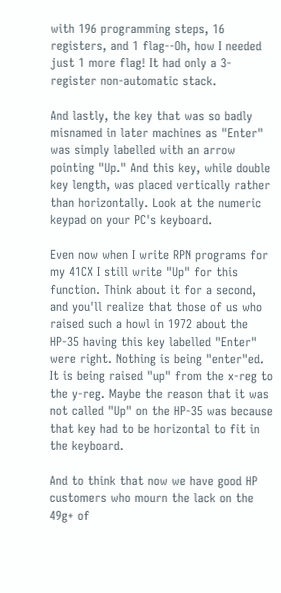with 196 programming steps, 16 registers, and 1 flag--Oh, how I needed just 1 more flag! It had only a 3-register non-automatic stack.

And lastly, the key that was so badly misnamed in later machines as "Enter" was simply labelled with an arrow pointing "Up." And this key, while double key length, was placed vertically rather than horizontally. Look at the numeric keypad on your PC's keyboard.

Even now when I write RPN programs for my 41CX I still write "Up" for this function. Think about it for a second, and you'll realize that those of us who raised such a howl in 1972 about the HP-35 having this key labelled "Enter" were right. Nothing is being "enter"ed. It is being raised "up" from the x-reg to the y-reg. Maybe the reason that it was not called "Up" on the HP-35 was because that key had to be horizontal to fit in the keyboard.

And to think that now we have good HP customers who mourn the lack on the 49g+ of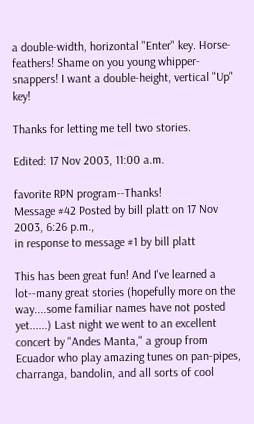a double-width, horizontal "Enter" key. Horse-feathers! Shame on you young whipper-snappers! I want a double-height, vertical "Up" key!

Thanks for letting me tell two stories.

Edited: 17 Nov 2003, 11:00 a.m.

favorite RPN program--Thanks!
Message #42 Posted by bill platt on 17 Nov 2003, 6:26 p.m.,
in response to message #1 by bill platt

This has been great fun! And I've learned a lot--many great stories (hopefully more on the way....some familiar names have not posted yet......) Last night we went to an excellent concert by "Andes Manta," a group from Ecuador who play amazing tunes on pan-pipes, charranga, bandolin, and all sorts of cool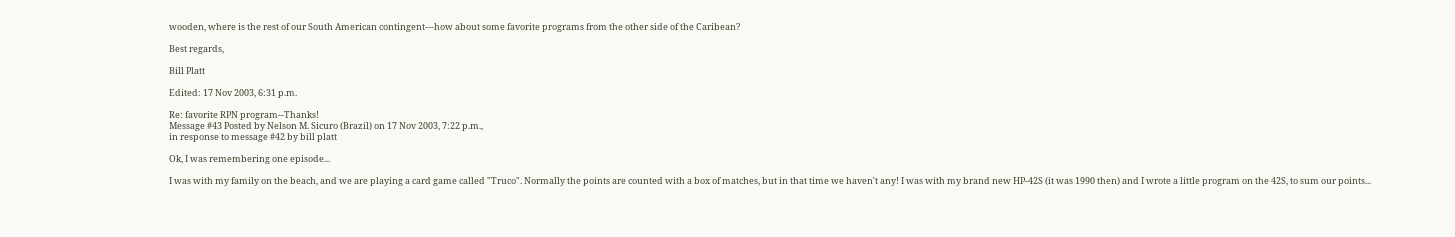wooden, where is the rest of our South American contingent---how about some favorite programs from the other side of the Caribean?

Best regards,

Bill Platt

Edited: 17 Nov 2003, 6:31 p.m.

Re: favorite RPN program--Thanks!
Message #43 Posted by Nelson M. Sicuro (Brazil) on 17 Nov 2003, 7:22 p.m.,
in response to message #42 by bill platt

Ok, I was remembering one episode...

I was with my family on the beach, and we are playing a card game called "Truco". Normally the points are counted with a box of matches, but in that time we haven't any! I was with my brand new HP-42S (it was 1990 then) and I wrote a little program on the 42S, to sum our points...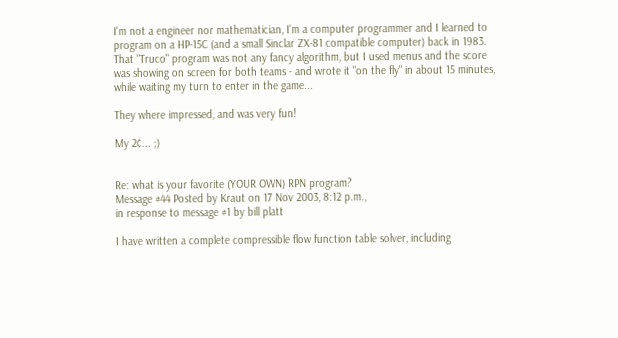I'm not a engineer nor mathematician, I'm a computer programmer and I learned to program on a HP-15C (and a small Sinclar ZX-81 compatible computer) back in 1983. That "Truco" program was not any fancy algorithm, but I used menus and the score was showing on screen for both teams - and wrote it "on the fly" in about 15 minutes, while waiting my turn to enter in the game...

They where impressed, and was very fun!

My 2¢... ;)


Re: what is your favorite (YOUR OWN) RPN program?
Message #44 Posted by Kraut on 17 Nov 2003, 8:12 p.m.,
in response to message #1 by bill platt

I have written a complete compressible flow function table solver, including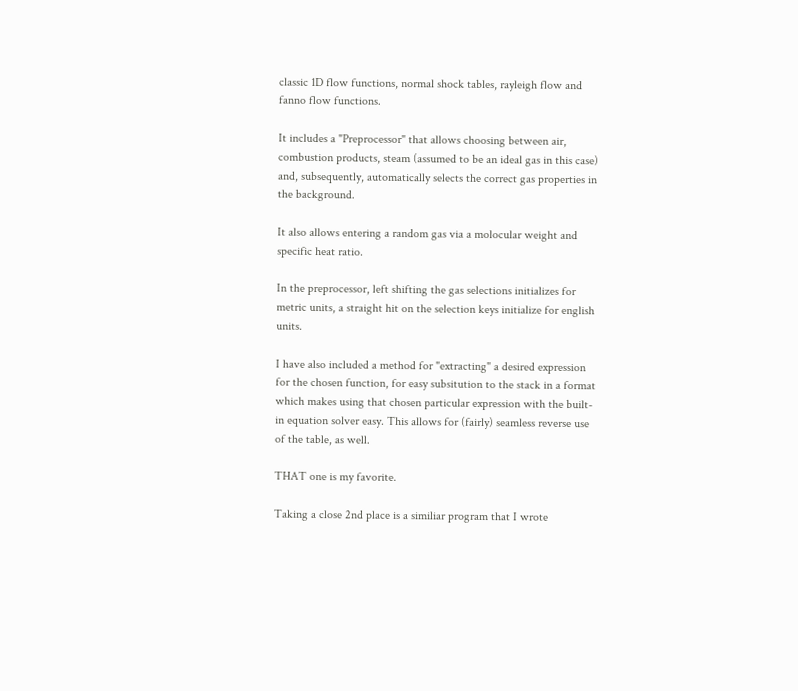classic 1D flow functions, normal shock tables, rayleigh flow and fanno flow functions.

It includes a "Preprocessor" that allows choosing between air, combustion products, steam (assumed to be an ideal gas in this case) and, subsequently, automatically selects the correct gas properties in the background.

It also allows entering a random gas via a molocular weight and specific heat ratio.

In the preprocessor, left shifting the gas selections initializes for metric units, a straight hit on the selection keys initialize for english units.

I have also included a method for "extracting" a desired expression for the chosen function, for easy subsitution to the stack in a format which makes using that chosen particular expression with the built-in equation solver easy. This allows for (fairly) seamless reverse use of the table, as well.

THAT one is my favorite.

Taking a close 2nd place is a similiar program that I wrote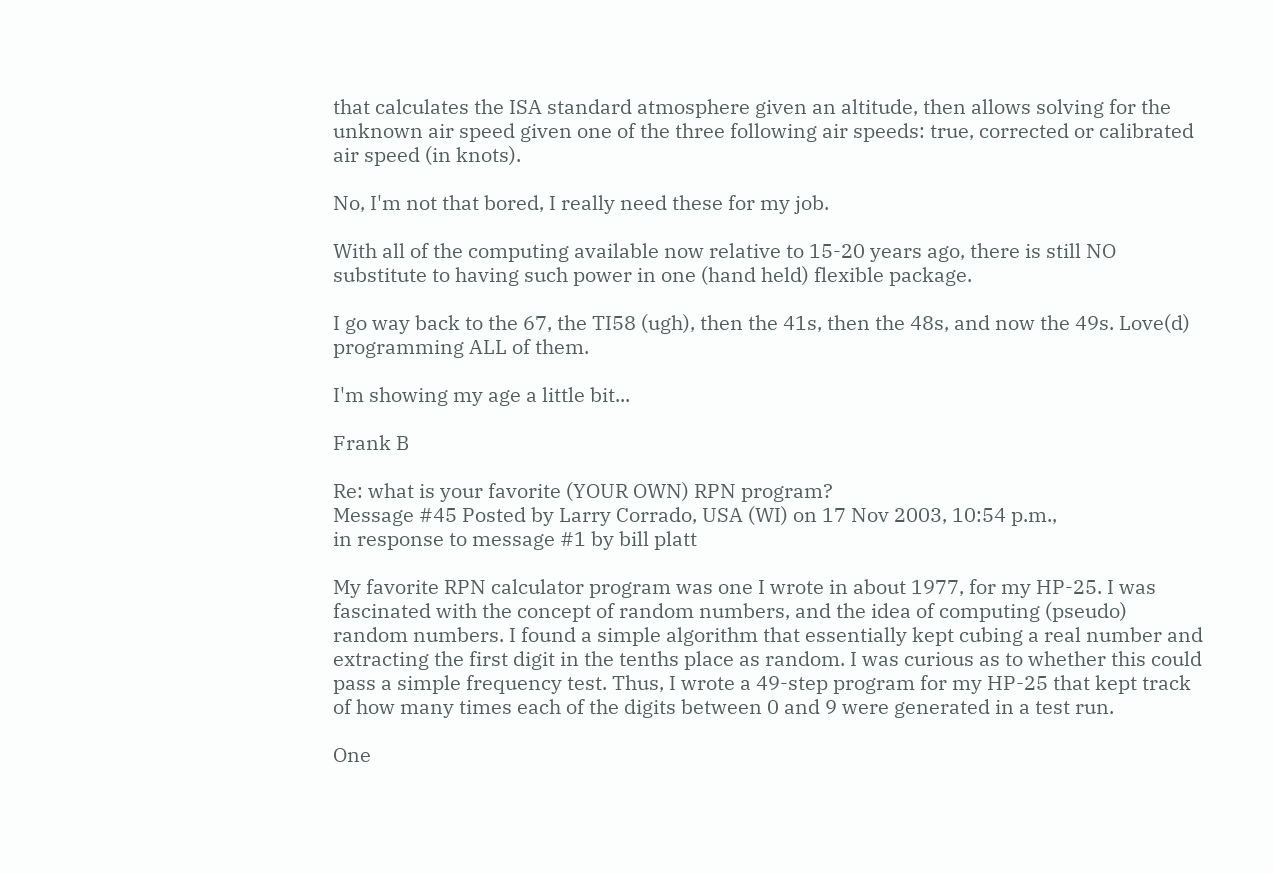that calculates the ISA standard atmosphere given an altitude, then allows solving for the unknown air speed given one of the three following air speeds: true, corrected or calibrated air speed (in knots).

No, I'm not that bored, I really need these for my job.

With all of the computing available now relative to 15-20 years ago, there is still NO substitute to having such power in one (hand held) flexible package.

I go way back to the 67, the TI58 (ugh), then the 41s, then the 48s, and now the 49s. Love(d) programming ALL of them.

I'm showing my age a little bit...

Frank B

Re: what is your favorite (YOUR OWN) RPN program?
Message #45 Posted by Larry Corrado, USA (WI) on 17 Nov 2003, 10:54 p.m.,
in response to message #1 by bill platt

My favorite RPN calculator program was one I wrote in about 1977, for my HP-25. I was fascinated with the concept of random numbers, and the idea of computing (pseudo) random numbers. I found a simple algorithm that essentially kept cubing a real number and extracting the first digit in the tenths place as random. I was curious as to whether this could pass a simple frequency test. Thus, I wrote a 49-step program for my HP-25 that kept track of how many times each of the digits between 0 and 9 were generated in a test run.

One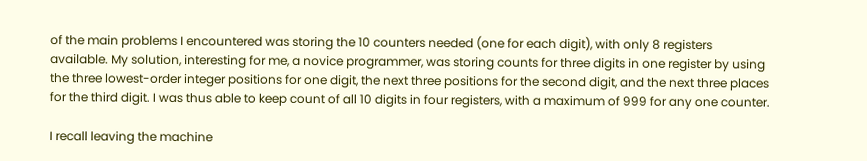of the main problems I encountered was storing the 10 counters needed (one for each digit), with only 8 registers available. My solution, interesting for me, a novice programmer, was storing counts for three digits in one register by using the three lowest-order integer positions for one digit, the next three positions for the second digit, and the next three places for the third digit. I was thus able to keep count of all 10 digits in four registers, with a maximum of 999 for any one counter.

I recall leaving the machine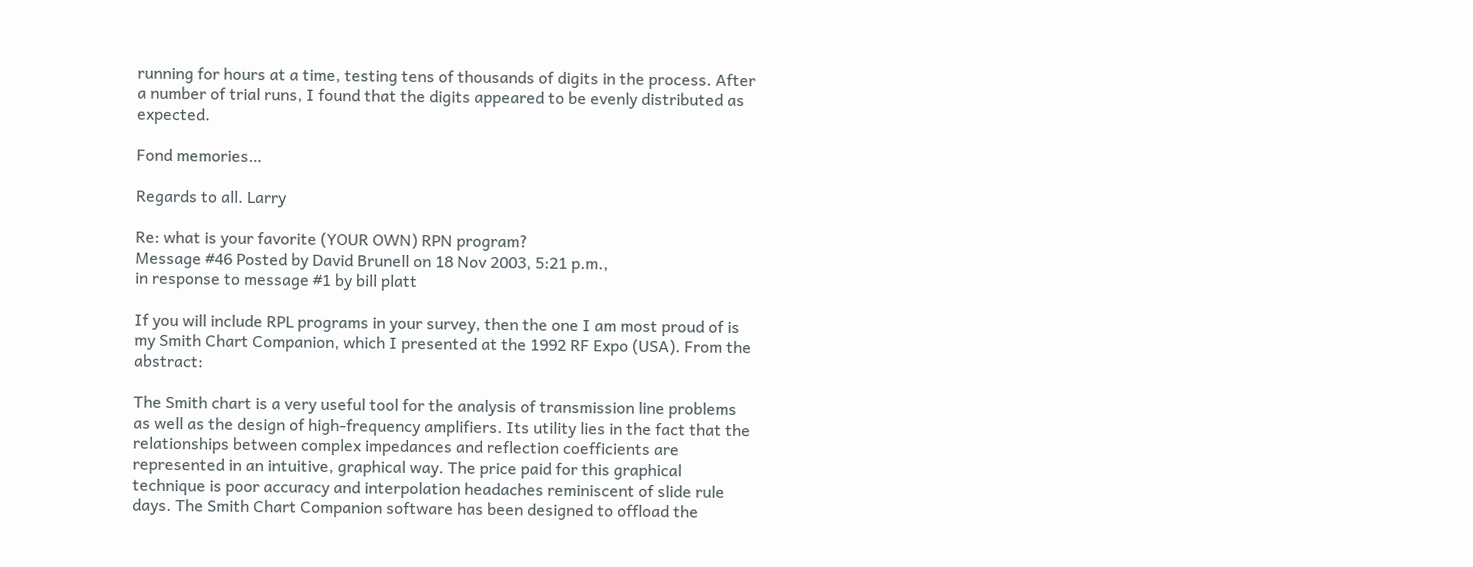running for hours at a time, testing tens of thousands of digits in the process. After a number of trial runs, I found that the digits appeared to be evenly distributed as expected.

Fond memories…

Regards to all. Larry

Re: what is your favorite (YOUR OWN) RPN program?
Message #46 Posted by David Brunell on 18 Nov 2003, 5:21 p.m.,
in response to message #1 by bill platt

If you will include RPL programs in your survey, then the one I am most proud of is my Smith Chart Companion, which I presented at the 1992 RF Expo (USA). From the abstract:

The Smith chart is a very useful tool for the analysis of transmission line problems as well as the design of high-frequency amplifiers. Its utility lies in the fact that the relationships between complex impedances and reflection coefficients are represented in an intuitive, graphical way. The price paid for this graphical technique is poor accuracy and interpolation headaches reminiscent of slide rule days. The Smith Chart Companion software has been designed to offload the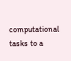computational tasks to a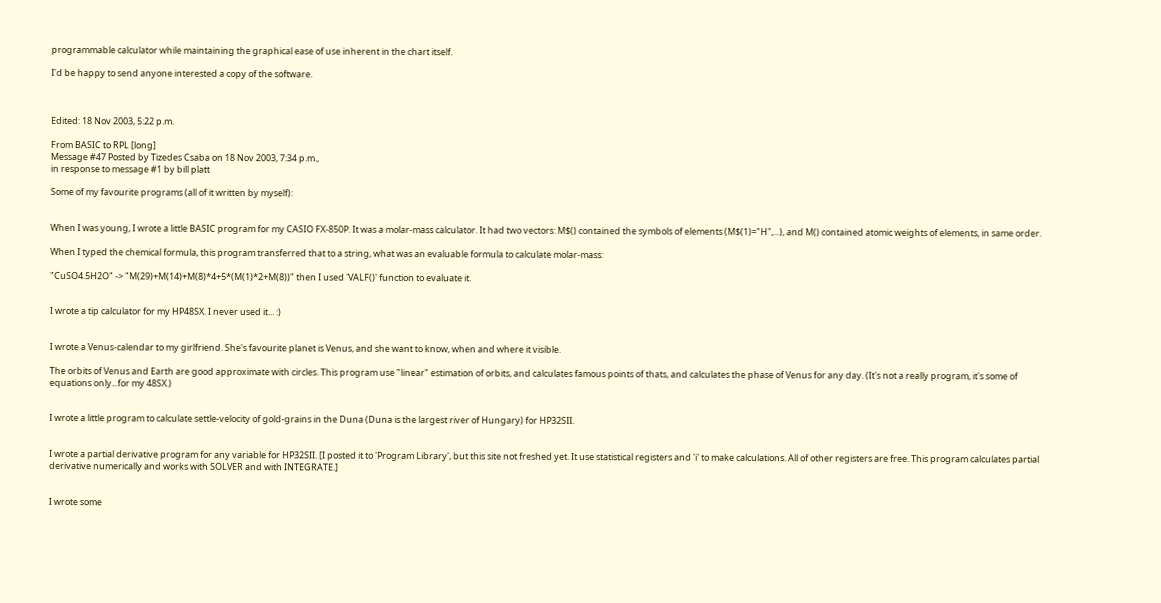programmable calculator while maintaining the graphical ease of use inherent in the chart itself.

I'd be happy to send anyone interested a copy of the software.



Edited: 18 Nov 2003, 5:22 p.m.

From BASIC to RPL [long]
Message #47 Posted by Tizedes Csaba on 18 Nov 2003, 7:34 p.m.,
in response to message #1 by bill platt

Some of my favourite programs (all of it written by myself):


When I was young, I wrote a little BASIC program for my CASIO FX-850P. It was a molar-mass calculator. It had two vectors: M$() contained the symbols of elements (M$(1)="H",...), and M() contained atomic weights of elements, in same order.

When I typed the chemical formula, this program transferred that to a string, what was an evaluable formula to calculate molar-mass:

"CuSO4.5H2O" -> "M(29)+M(14)+M(8)*4+5*(M(1)*2+M(8))" then I used 'VALF()' function to evaluate it.


I wrote a tip calculator for my HP48SX. I never used it... :)


I wrote a Venus-calendar to my girlfriend. She's favourite planet is Venus, and she want to know, when and where it visible.

The orbits of Venus and Earth are good approximate with circles. This program use "linear" estimation of orbits, and calculates famous points of thats, and calculates the phase of Venus for any day. (It's not a really program, it's some of equations only...for my 48SX.)


I wrote a little program to calculate settle-velocity of gold-grains in the Duna (Duna is the largest river of Hungary) for HP32SII.


I wrote a partial derivative program for any variable for HP32SII. [I posted it to 'Program Library', but this site not freshed yet. It use statistical registers and 'i' to make calculations. All of other registers are free. This program calculates partial derivative numerically and works with SOLVER and with INTEGRATE.]


I wrote some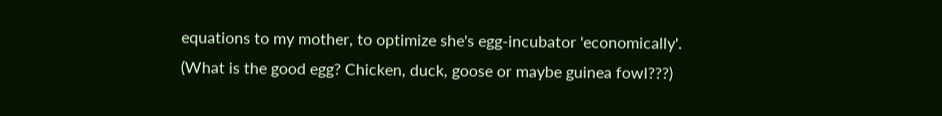equations to my mother, to optimize she's egg-incubator 'economically'. (What is the good egg? Chicken, duck, goose or maybe guinea fowl???)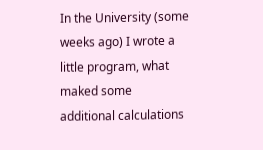In the University (some weeks ago) I wrote a little program, what maked some additional calculations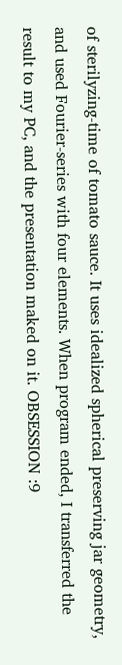of sterilyzing-time of tomato sauce. It uses idealized spherical preserving jar geometry, and used Fourier-series with four elements. When program ended, I transferred the result to my PC, and the presentation maked on it. OBSESSION :9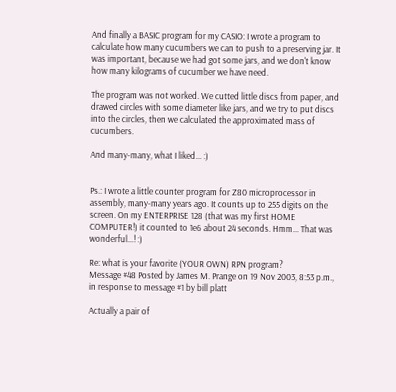And finally a BASIC program for my CASIO: I wrote a program to calculate how many cucumbers we can to push to a preserving jar. It was important, because we had got some jars, and we don't know how many kilograms of cucumber we have need.

The program was not worked. We cutted little discs from paper, and drawed circles with some diameter like jars, and we try to put discs into the circles, then we calculated the approximated mass of cucumbers.

And many-many, what I liked... :)


Ps.: I wrote a little counter program for Z80 microprocessor in assembly, many-many years ago. It counts up to 255 digits on the screen. On my ENTERPRISE 128 (that was my first HOME COMPUTER!) it counted to 1e6 about 24 seconds. Hmm... That was wonderful...! :)

Re: what is your favorite (YOUR OWN) RPN program?
Message #48 Posted by James M. Prange on 19 Nov 2003, 8:53 p.m.,
in response to message #1 by bill platt

Actually a pair of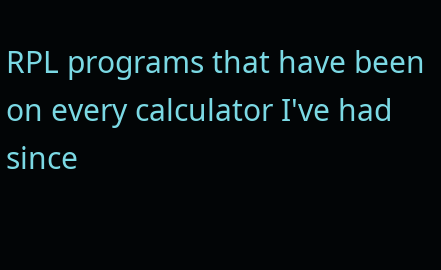RPL programs that have been on every calculator I've had since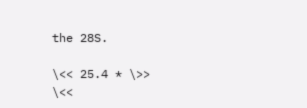the 28S.

\<< 25.4 * \>>
\<<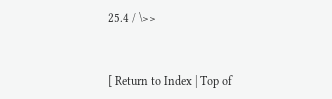25.4 / \>>


[ Return to Index | Top of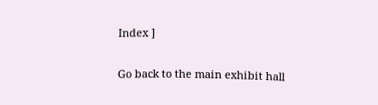Index ]

Go back to the main exhibit hall